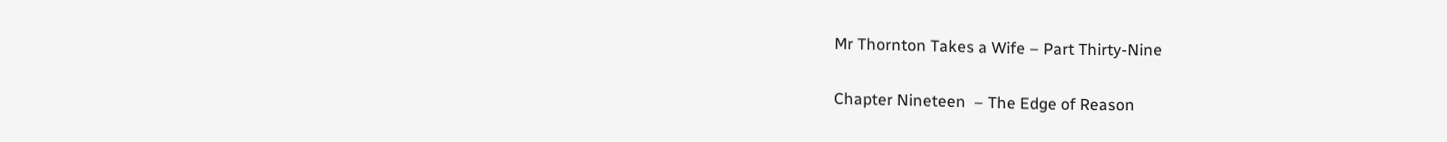Mr Thornton Takes a Wife – Part Thirty-Nine

Chapter Nineteen  – The Edge of Reason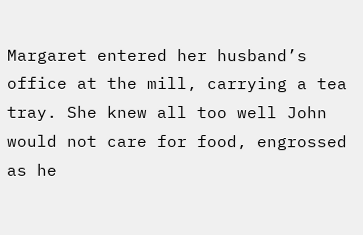Margaret entered her husband’s office at the mill, carrying a tea tray. She knew all too well John would not care for food, engrossed as he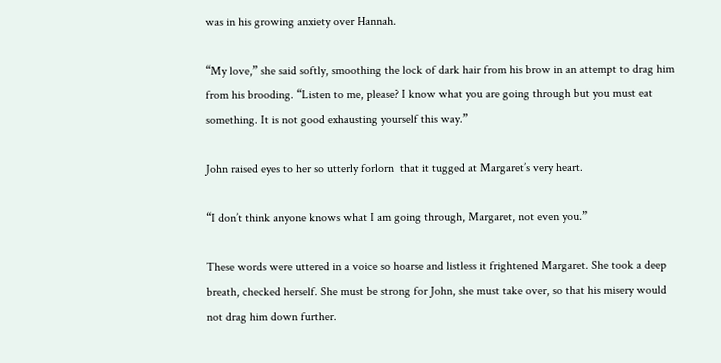was in his growing anxiety over Hannah.

“My love,” she said softly, smoothing the lock of dark hair from his brow in an attempt to drag him from his brooding. “Listen to me, please? I know what you are going through but you must eat something. It is not good exhausting yourself this way.”

John raised eyes to her so utterly forlorn  that it tugged at Margaret’s very heart.

“I don’t think anyone knows what I am going through, Margaret, not even you.”

These words were uttered in a voice so hoarse and listless it frightened Margaret. She took a deep breath, checked herself. She must be strong for John, she must take over, so that his misery would not drag him down further.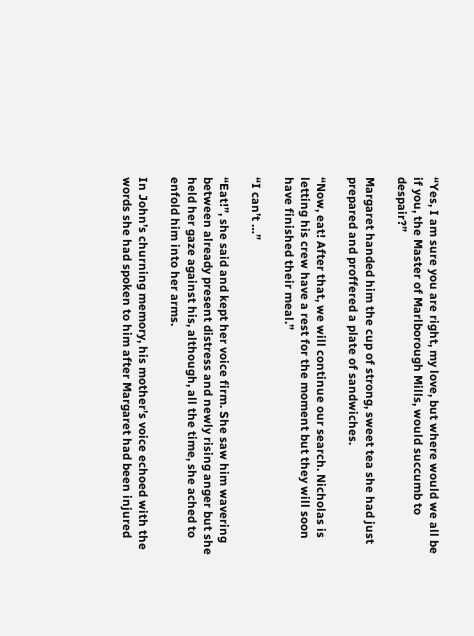“Yes, I am sure you are right, my love, but where would we all be if you, the Master of Marlborough Mills, would succumb to despair?”

Margaret handed him the cup of strong, sweet tea she had just prepared and proffered a plate of sandwiches.

“Now, eat! After that, we will continue our search. Nicholas is letting his crew have a rest for the moment but they will soon have finished their meal.”

“I can’t …”

“Eat!”, she said and kept her voice firm. She saw him wavering between already present distress and newly rising anger but she held her gaze against his, although, all the time, she ached to enfold him into her arms.

In John’s churning memory, his mother’s voice echoed with the words she had spoken to him after Margaret had been injured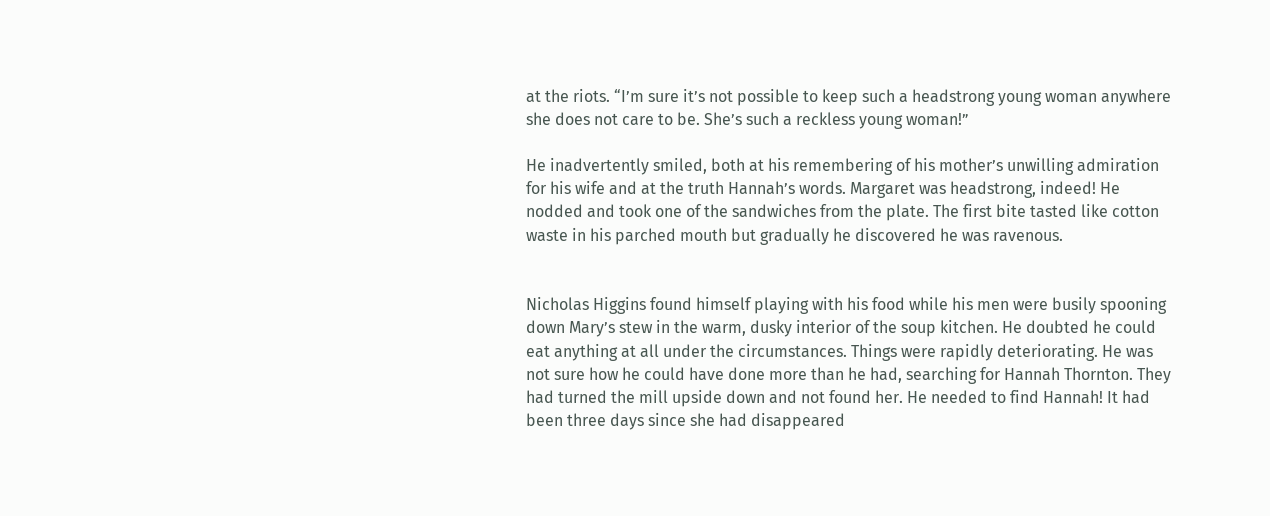at the riots. “I’m sure it’s not possible to keep such a headstrong young woman anywhere she does not care to be. She’s such a reckless young woman!”

He inadvertently smiled, both at his remembering of his mother’s unwilling admiration for his wife and at the truth Hannah’s words. Margaret was headstrong, indeed! He nodded and took one of the sandwiches from the plate. The first bite tasted like cotton waste in his parched mouth but gradually he discovered he was ravenous.


Nicholas Higgins found himself playing with his food while his men were busily spooning down Mary’s stew in the warm, dusky interior of the soup kitchen. He doubted he could eat anything at all under the circumstances. Things were rapidly deteriorating. He was not sure how he could have done more than he had, searching for Hannah Thornton. They had turned the mill upside down and not found her. He needed to find Hannah! It had been three days since she had disappeared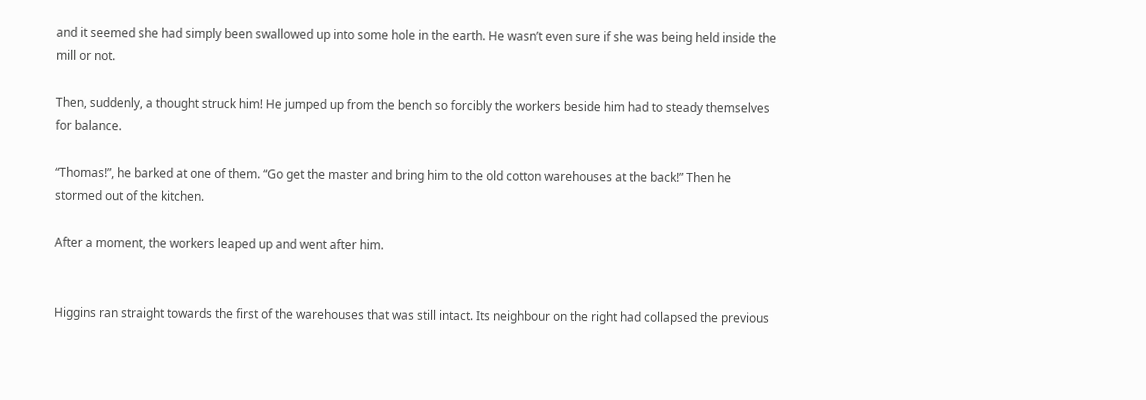and it seemed she had simply been swallowed up into some hole in the earth. He wasn’t even sure if she was being held inside the mill or not.

Then, suddenly, a thought struck him! He jumped up from the bench so forcibly the workers beside him had to steady themselves for balance.

“Thomas!”, he barked at one of them. “Go get the master and bring him to the old cotton warehouses at the back!” Then he stormed out of the kitchen.

After a moment, the workers leaped up and went after him.


Higgins ran straight towards the first of the warehouses that was still intact. Its neighbour on the right had collapsed the previous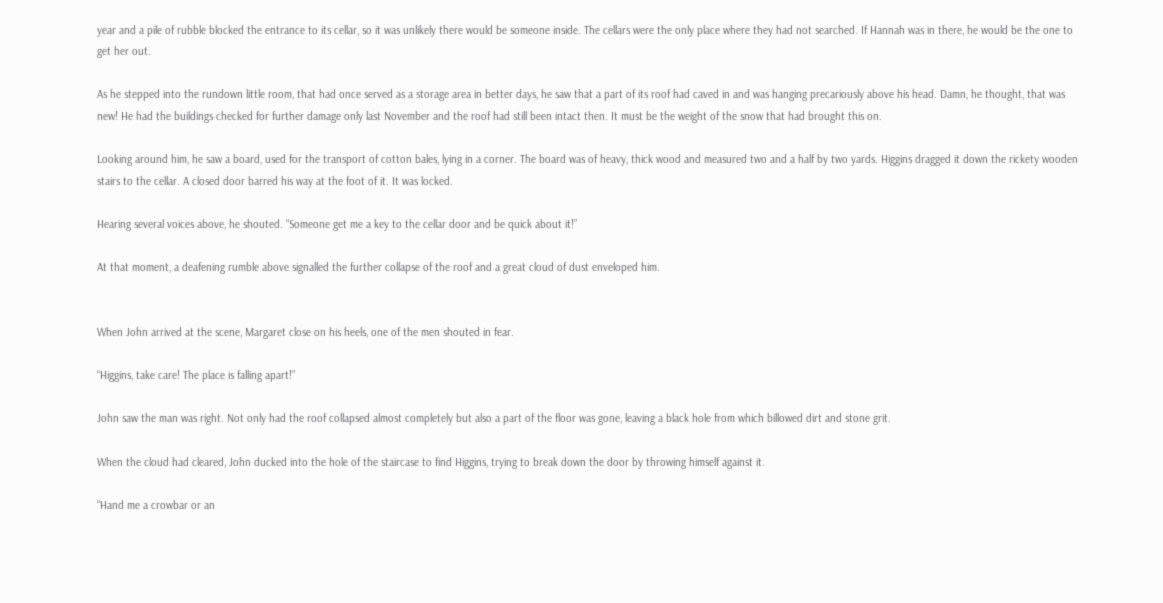year and a pile of rubble blocked the entrance to its cellar, so it was unlikely there would be someone inside. The cellars were the only place where they had not searched. If Hannah was in there, he would be the one to get her out.

As he stepped into the rundown little room, that had once served as a storage area in better days, he saw that a part of its roof had caved in and was hanging precariously above his head. Damn, he thought, that was new! He had the buildings checked for further damage only last November and the roof had still been intact then. It must be the weight of the snow that had brought this on.

Looking around him, he saw a board, used for the transport of cotton bales, lying in a corner. The board was of heavy, thick wood and measured two and a half by two yards. Higgins dragged it down the rickety wooden stairs to the cellar. A closed door barred his way at the foot of it. It was locked.

Hearing several voices above, he shouted. “Someone get me a key to the cellar door and be quick about it!”

At that moment, a deafening rumble above signalled the further collapse of the roof and a great cloud of dust enveloped him.


When John arrived at the scene, Margaret close on his heels, one of the men shouted in fear.

“Higgins, take care! The place is falling apart!”

John saw the man was right. Not only had the roof collapsed almost completely but also a part of the floor was gone, leaving a black hole from which billowed dirt and stone grit.

When the cloud had cleared, John ducked into the hole of the staircase to find Higgins, trying to break down the door by throwing himself against it.

“Hand me a crowbar or an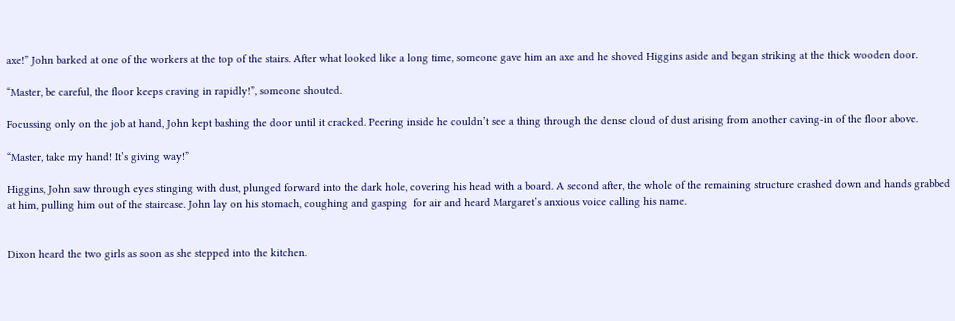axe!” John barked at one of the workers at the top of the stairs. After what looked like a long time, someone gave him an axe and he shoved Higgins aside and began striking at the thick wooden door.

“Master, be careful, the floor keeps craving in rapidly!”, someone shouted.

Focussing only on the job at hand, John kept bashing the door until it cracked. Peering inside he couldn’t see a thing through the dense cloud of dust arising from another caving-in of the floor above.

“Master, take my hand! It’s giving way!”

Higgins, John saw through eyes stinging with dust, plunged forward into the dark hole, covering his head with a board. A second after, the whole of the remaining structure crashed down and hands grabbed at him, pulling him out of the staircase. John lay on his stomach, coughing and gasping  for air and heard Margaret’s anxious voice calling his name.


Dixon heard the two girls as soon as she stepped into the kitchen.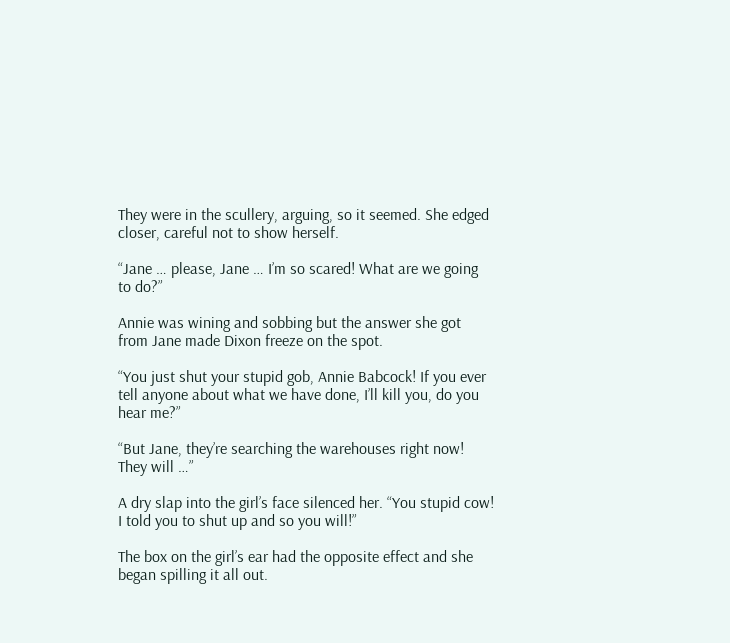They were in the scullery, arguing, so it seemed. She edged closer, careful not to show herself.

“Jane … please, Jane … I’m so scared! What are we going to do?”

Annie was wining and sobbing but the answer she got from Jane made Dixon freeze on the spot.

“You just shut your stupid gob, Annie Babcock! If you ever tell anyone about what we have done, I’ll kill you, do you hear me?”

“But Jane, they’re searching the warehouses right now! They will …”

A dry slap into the girl’s face silenced her. “You stupid cow! I told you to shut up and so you will!”

The box on the girl’s ear had the opposite effect and she began spilling it all out.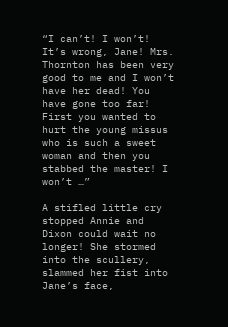“I can’t! I won’t! It’s wrong, Jane! Mrs. Thornton has been very good to me and I won’t have her dead! You have gone too far! First you wanted to hurt the young missus who is such a sweet woman and then you stabbed the master! I won’t …”

A stifled little cry stopped Annie and Dixon could wait no longer! She stormed into the scullery, slammed her fist into Jane’s face,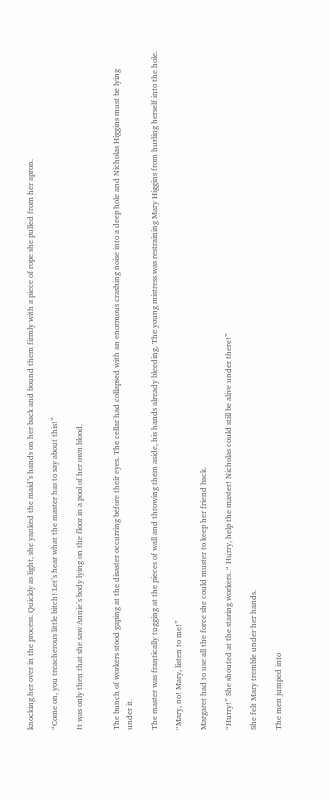knocking her over in the process. Quickly as light, she yanked the maid’s hands on her back and bound them firmly with a piece of rope she pulled from her apron.

“Come on, you treacherous little bitch! Let’s hear what the master has to say about this!”

It was only then that she saw Annie’s body lying on the floor in a pool of her own blood.


The bunch of workers stood gaping at the disaster occurring before their eyes. The cellar had collapsed with an enormous crashing noise into a deep hole and Nicholas Higgins must be lying under it.

The master was frantically tugging at the pieces of wall and throwing them aside, his hands already bleeding. The young mistress was restraining Mary Higgins from hurling herself into the hole.

“Mary, no! Mary, listen to me!”

Margaret had to use all the force she could muster to keep her friend back.

“Hurry!” She shouted at the staring workers. “ Hurry, help the master! Nicholas could still be alive under there!”

She felt Mary tremble under her hands.

The men jumped into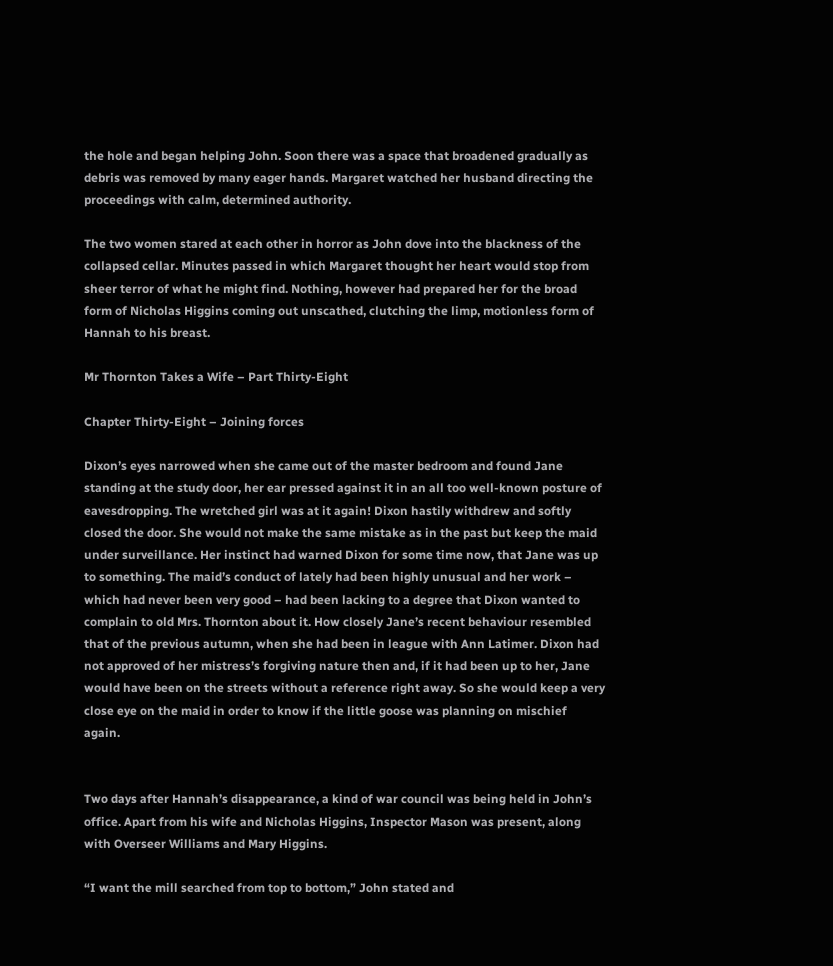the hole and began helping John. Soon there was a space that broadened gradually as debris was removed by many eager hands. Margaret watched her husband directing the proceedings with calm, determined authority.

The two women stared at each other in horror as John dove into the blackness of the collapsed cellar. Minutes passed in which Margaret thought her heart would stop from sheer terror of what he might find. Nothing, however had prepared her for the broad form of Nicholas Higgins coming out unscathed, clutching the limp, motionless form of Hannah to his breast.

Mr Thornton Takes a Wife – Part Thirty-Eight

Chapter Thirty-Eight – Joining forces

Dixon’s eyes narrowed when she came out of the master bedroom and found Jane standing at the study door, her ear pressed against it in an all too well-known posture of eavesdropping. The wretched girl was at it again! Dixon hastily withdrew and softly closed the door. She would not make the same mistake as in the past but keep the maid under surveillance. Her instinct had warned Dixon for some time now, that Jane was up to something. The maid’s conduct of lately had been highly unusual and her work – which had never been very good – had been lacking to a degree that Dixon wanted to complain to old Mrs. Thornton about it. How closely Jane’s recent behaviour resembled that of the previous autumn, when she had been in league with Ann Latimer. Dixon had not approved of her mistress’s forgiving nature then and, if it had been up to her, Jane would have been on the streets without a reference right away. So she would keep a very close eye on the maid in order to know if the little goose was planning on mischief again.


Two days after Hannah’s disappearance, a kind of war council was being held in John’s office. Apart from his wife and Nicholas Higgins, Inspector Mason was present, along with Overseer Williams and Mary Higgins.

“I want the mill searched from top to bottom,” John stated and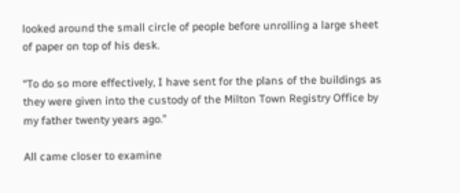looked around the small circle of people before unrolling a large sheet of paper on top of his desk.

“To do so more effectively, I have sent for the plans of the buildings as they were given into the custody of the Milton Town Registry Office by my father twenty years ago.”

All came closer to examine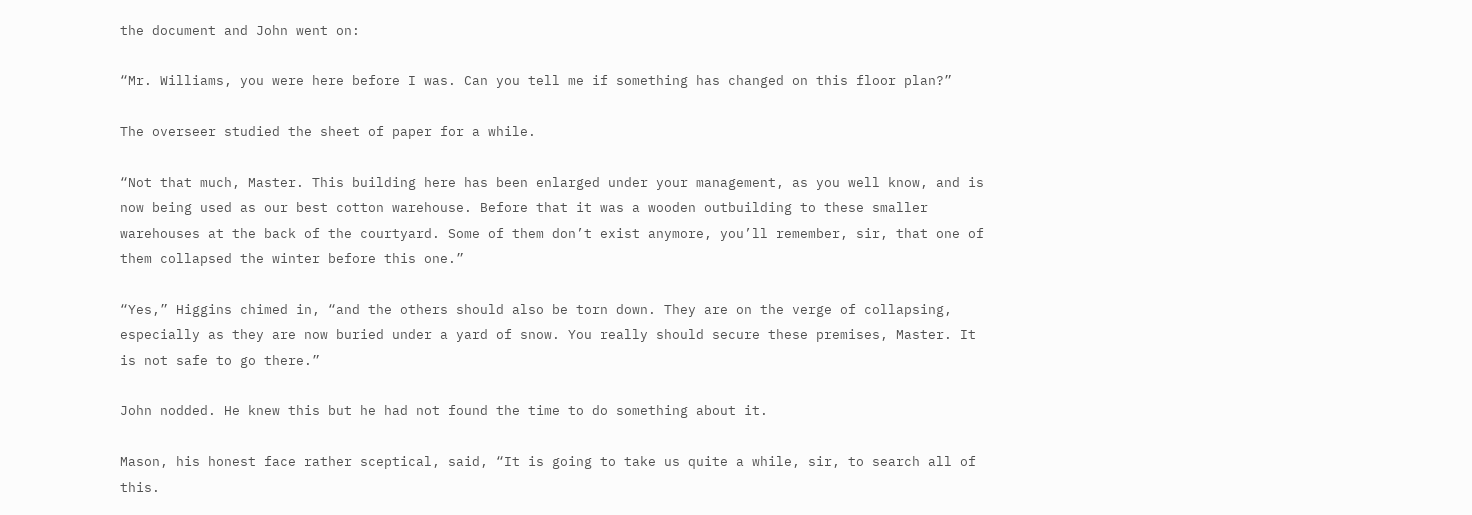the document and John went on:

“Mr. Williams, you were here before I was. Can you tell me if something has changed on this floor plan?”

The overseer studied the sheet of paper for a while.

“Not that much, Master. This building here has been enlarged under your management, as you well know, and is now being used as our best cotton warehouse. Before that it was a wooden outbuilding to these smaller warehouses at the back of the courtyard. Some of them don’t exist anymore, you’ll remember, sir, that one of them collapsed the winter before this one.”

“Yes,” Higgins chimed in, “and the others should also be torn down. They are on the verge of collapsing, especially as they are now buried under a yard of snow. You really should secure these premises, Master. It is not safe to go there.”

John nodded. He knew this but he had not found the time to do something about it.

Mason, his honest face rather sceptical, said, “It is going to take us quite a while, sir, to search all of this.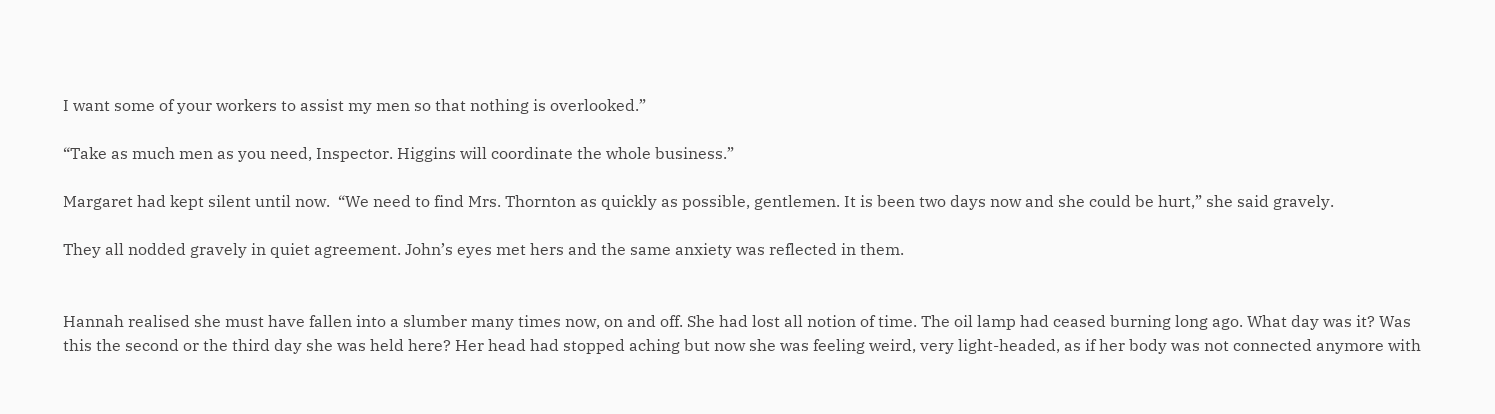I want some of your workers to assist my men so that nothing is overlooked.”

“Take as much men as you need, Inspector. Higgins will coordinate the whole business.”

Margaret had kept silent until now.  “We need to find Mrs. Thornton as quickly as possible, gentlemen. It is been two days now and she could be hurt,” she said gravely.

They all nodded gravely in quiet agreement. John’s eyes met hers and the same anxiety was reflected in them.


Hannah realised she must have fallen into a slumber many times now, on and off. She had lost all notion of time. The oil lamp had ceased burning long ago. What day was it? Was this the second or the third day she was held here? Her head had stopped aching but now she was feeling weird, very light-headed, as if her body was not connected anymore with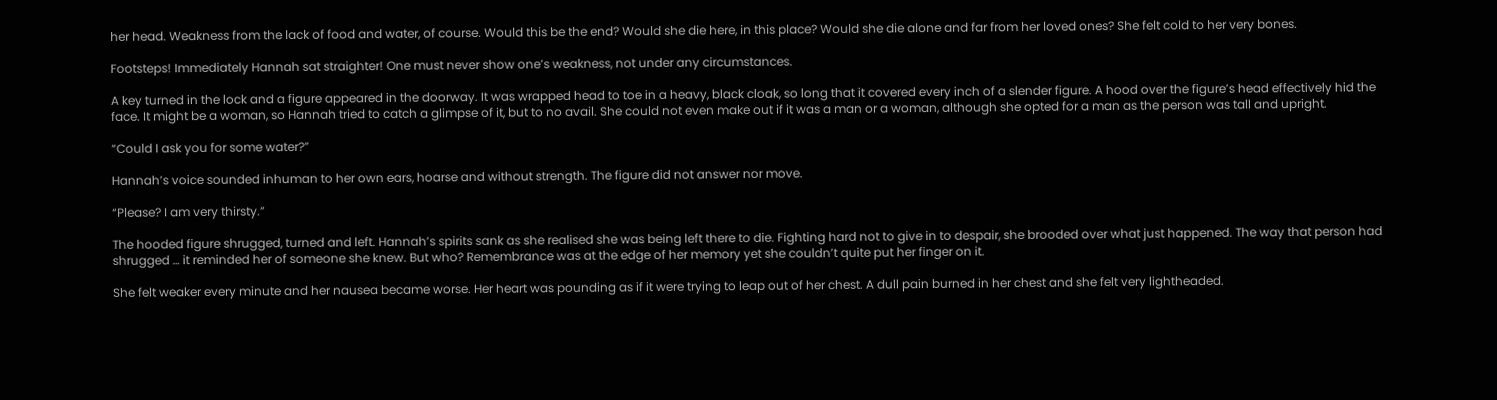her head. Weakness from the lack of food and water, of course. Would this be the end? Would she die here, in this place? Would she die alone and far from her loved ones? She felt cold to her very bones.

Footsteps! Immediately Hannah sat straighter! One must never show one’s weakness, not under any circumstances.

A key turned in the lock and a figure appeared in the doorway. It was wrapped head to toe in a heavy, black cloak, so long that it covered every inch of a slender figure. A hood over the figure’s head effectively hid the face. It might be a woman, so Hannah tried to catch a glimpse of it, but to no avail. She could not even make out if it was a man or a woman, although she opted for a man as the person was tall and upright.

“Could I ask you for some water?”

Hannah’s voice sounded inhuman to her own ears, hoarse and without strength. The figure did not answer nor move.

“Please? I am very thirsty.”

The hooded figure shrugged, turned and left. Hannah’s spirits sank as she realised she was being left there to die. Fighting hard not to give in to despair, she brooded over what just happened. The way that person had shrugged … it reminded her of someone she knew. But who? Remembrance was at the edge of her memory yet she couldn’t quite put her finger on it.

She felt weaker every minute and her nausea became worse. Her heart was pounding as if it were trying to leap out of her chest. A dull pain burned in her chest and she felt very lightheaded.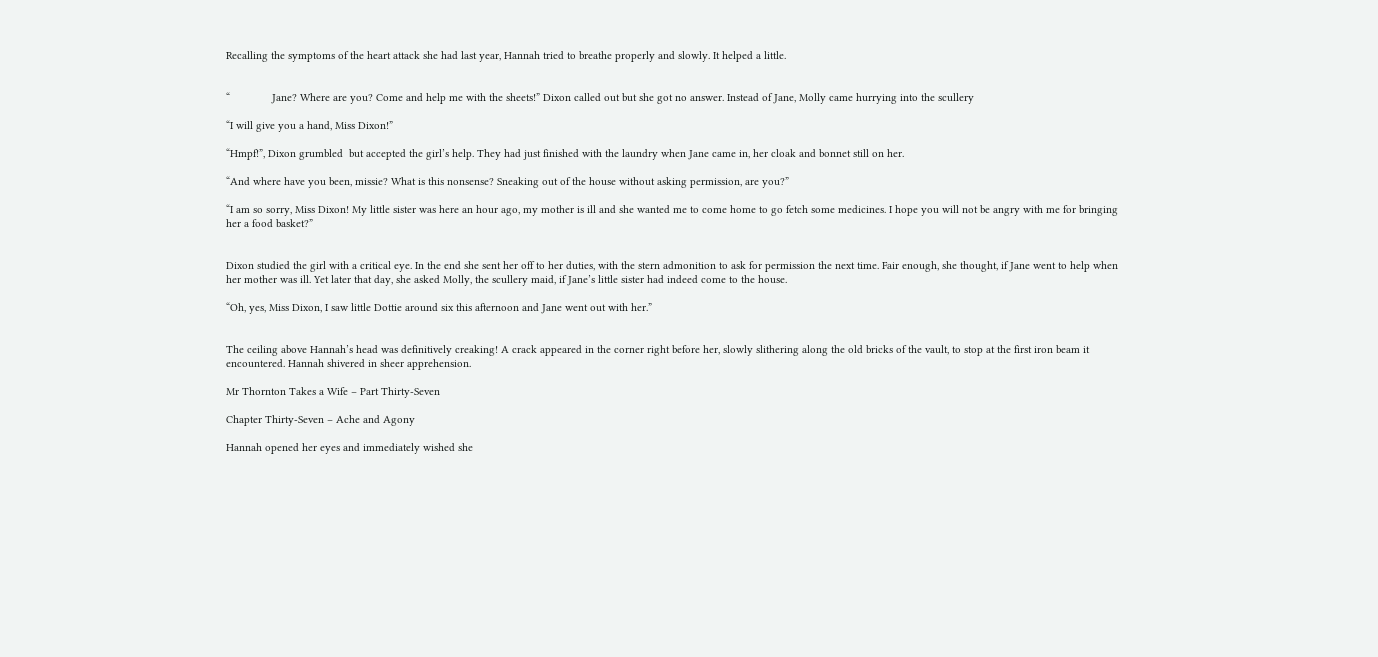Recalling the symptoms of the heart attack she had last year, Hannah tried to breathe properly and slowly. It helped a little.


“              Jane? Where are you? Come and help me with the sheets!” Dixon called out but she got no answer. Instead of Jane, Molly came hurrying into the scullery

“I will give you a hand, Miss Dixon!”

“Hmpf!”, Dixon grumbled  but accepted the girl’s help. They had just finished with the laundry when Jane came in, her cloak and bonnet still on her.

“And where have you been, missie? What is this nonsense? Sneaking out of the house without asking permission, are you?”

“I am so sorry, Miss Dixon! My little sister was here an hour ago, my mother is ill and she wanted me to come home to go fetch some medicines. I hope you will not be angry with me for bringing her a food basket?”


Dixon studied the girl with a critical eye. In the end she sent her off to her duties, with the stern admonition to ask for permission the next time. Fair enough, she thought, if Jane went to help when her mother was ill. Yet later that day, she asked Molly, the scullery maid, if Jane’s little sister had indeed come to the house.

“Oh, yes, Miss Dixon, I saw little Dottie around six this afternoon and Jane went out with her.”


The ceiling above Hannah’s head was definitively creaking! A crack appeared in the corner right before her, slowly slithering along the old bricks of the vault, to stop at the first iron beam it encountered. Hannah shivered in sheer apprehension.

Mr Thornton Takes a Wife – Part Thirty-Seven

Chapter Thirty-Seven – Ache and Agony

Hannah opened her eyes and immediately wished she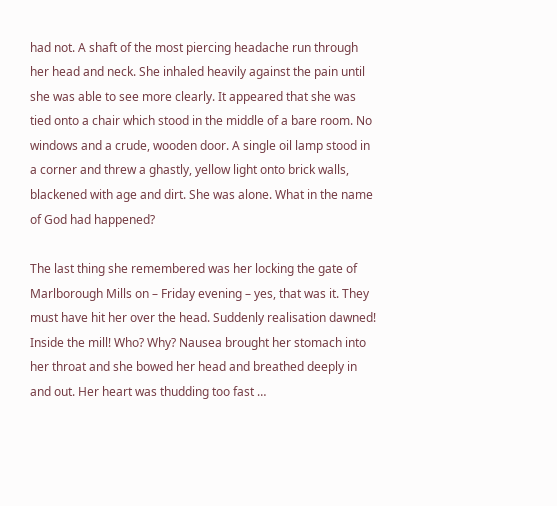had not. A shaft of the most piercing headache run through her head and neck. She inhaled heavily against the pain until she was able to see more clearly. It appeared that she was tied onto a chair which stood in the middle of a bare room. No windows and a crude, wooden door. A single oil lamp stood in a corner and threw a ghastly, yellow light onto brick walls, blackened with age and dirt. She was alone. What in the name of God had happened?

The last thing she remembered was her locking the gate of Marlborough Mills on – Friday evening – yes, that was it. They must have hit her over the head. Suddenly realisation dawned! Inside the mill! Who? Why? Nausea brought her stomach into her throat and she bowed her head and breathed deeply in and out. Her heart was thudding too fast …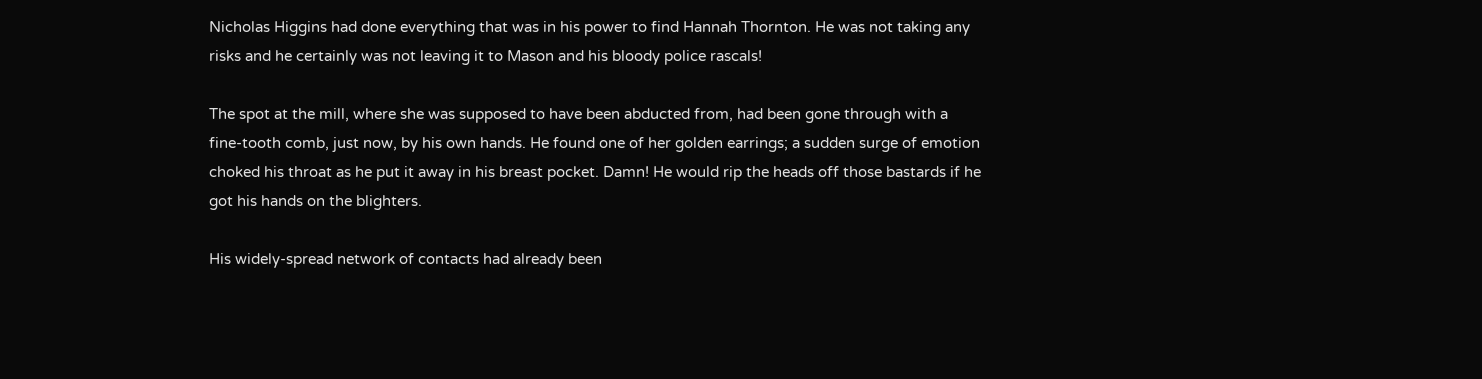Nicholas Higgins had done everything that was in his power to find Hannah Thornton. He was not taking any risks and he certainly was not leaving it to Mason and his bloody police rascals!

The spot at the mill, where she was supposed to have been abducted from, had been gone through with a fine-tooth comb, just now, by his own hands. He found one of her golden earrings; a sudden surge of emotion choked his throat as he put it away in his breast pocket. Damn! He would rip the heads off those bastards if he got his hands on the blighters.

His widely-spread network of contacts had already been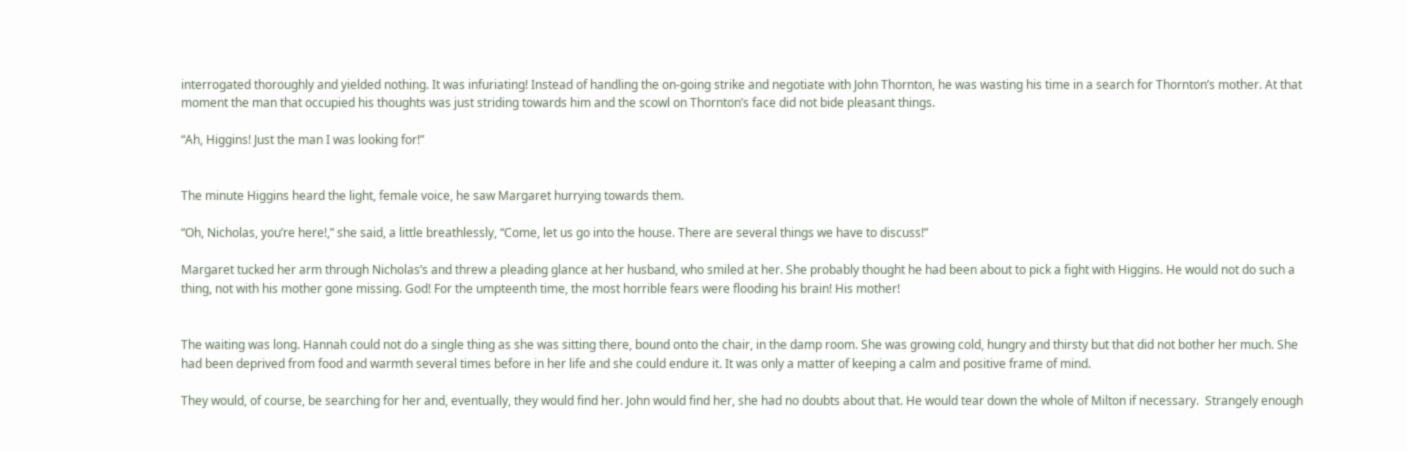interrogated thoroughly and yielded nothing. It was infuriating! Instead of handling the on-going strike and negotiate with John Thornton, he was wasting his time in a search for Thornton’s mother. At that moment the man that occupied his thoughts was just striding towards him and the scowl on Thornton’s face did not bide pleasant things.

“Ah, Higgins! Just the man I was looking for!”


The minute Higgins heard the light, female voice, he saw Margaret hurrying towards them.

“Oh, Nicholas, you’re here!,” she said, a little breathlessly, “Come, let us go into the house. There are several things we have to discuss!”

Margaret tucked her arm through Nicholas’s and threw a pleading glance at her husband, who smiled at her. She probably thought he had been about to pick a fight with Higgins. He would not do such a thing, not with his mother gone missing. God! For the umpteenth time, the most horrible fears were flooding his brain! His mother!


The waiting was long. Hannah could not do a single thing as she was sitting there, bound onto the chair, in the damp room. She was growing cold, hungry and thirsty but that did not bother her much. She had been deprived from food and warmth several times before in her life and she could endure it. It was only a matter of keeping a calm and positive frame of mind.

They would, of course, be searching for her and, eventually, they would find her. John would find her, she had no doubts about that. He would tear down the whole of Milton if necessary.  Strangely enough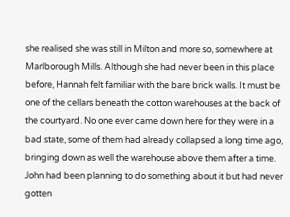she realised she was still in Milton and more so, somewhere at Marlborough Mills. Although she had never been in this place before, Hannah felt familiar with the bare brick walls. It must be one of the cellars beneath the cotton warehouses at the back of the courtyard. No one ever came down here for they were in a bad state, some of them had already collapsed a long time ago, bringing down as well the warehouse above them after a time. John had been planning to do something about it but had never gotten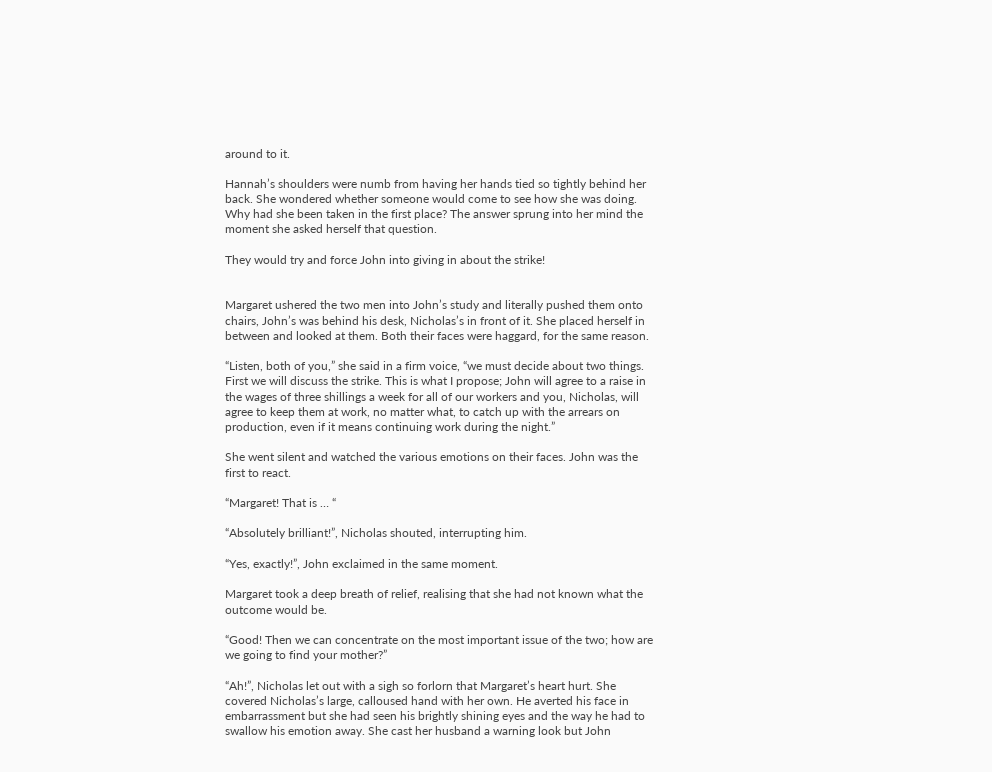around to it.

Hannah’s shoulders were numb from having her hands tied so tightly behind her back. She wondered whether someone would come to see how she was doing. Why had she been taken in the first place? The answer sprung into her mind the moment she asked herself that question.

They would try and force John into giving in about the strike!


Margaret ushered the two men into John’s study and literally pushed them onto chairs, John’s was behind his desk, Nicholas’s in front of it. She placed herself in between and looked at them. Both their faces were haggard, for the same reason.

“Listen, both of you,” she said in a firm voice, “we must decide about two things. First we will discuss the strike. This is what I propose; John will agree to a raise in the wages of three shillings a week for all of our workers and you, Nicholas, will agree to keep them at work, no matter what, to catch up with the arrears on production, even if it means continuing work during the night.”

She went silent and watched the various emotions on their faces. John was the first to react.

“Margaret! That is … “

“Absolutely brilliant!”, Nicholas shouted, interrupting him.

“Yes, exactly!”, John exclaimed in the same moment.

Margaret took a deep breath of relief, realising that she had not known what the outcome would be.

“Good! Then we can concentrate on the most important issue of the two; how are we going to find your mother?”

“Ah!”, Nicholas let out with a sigh so forlorn that Margaret’s heart hurt. She covered Nicholas’s large, calloused hand with her own. He averted his face in embarrassment but she had seen his brightly shining eyes and the way he had to swallow his emotion away. She cast her husband a warning look but John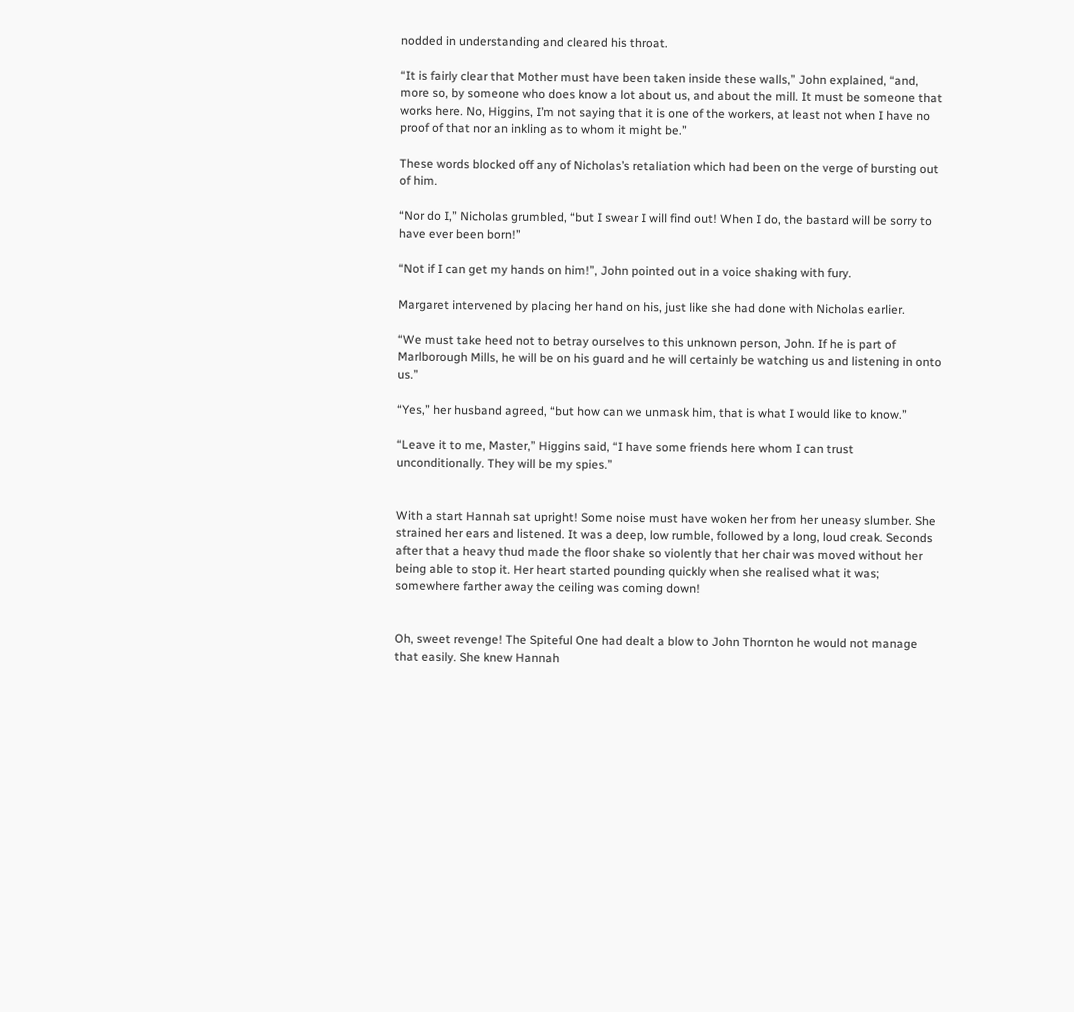nodded in understanding and cleared his throat.

“It is fairly clear that Mother must have been taken inside these walls,” John explained, “and, more so, by someone who does know a lot about us, and about the mill. It must be someone that works here. No, Higgins, I’m not saying that it is one of the workers, at least not when I have no proof of that nor an inkling as to whom it might be.”

These words blocked off any of Nicholas’s retaliation which had been on the verge of bursting out of him.

“Nor do I,” Nicholas grumbled, “but I swear I will find out! When I do, the bastard will be sorry to have ever been born!”

“Not if I can get my hands on him!”, John pointed out in a voice shaking with fury.

Margaret intervened by placing her hand on his, just like she had done with Nicholas earlier.

“We must take heed not to betray ourselves to this unknown person, John. If he is part of Marlborough Mills, he will be on his guard and he will certainly be watching us and listening in onto us.”

“Yes,” her husband agreed, “but how can we unmask him, that is what I would like to know.”

“Leave it to me, Master,” Higgins said, “I have some friends here whom I can trust unconditionally. They will be my spies.”


With a start Hannah sat upright! Some noise must have woken her from her uneasy slumber. She strained her ears and listened. It was a deep, low rumble, followed by a long, loud creak. Seconds after that a heavy thud made the floor shake so violently that her chair was moved without her being able to stop it. Her heart started pounding quickly when she realised what it was; somewhere farther away the ceiling was coming down!


Oh, sweet revenge! The Spiteful One had dealt a blow to John Thornton he would not manage that easily. She knew Hannah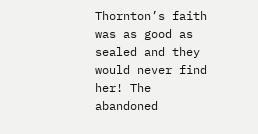Thornton’s faith was as good as sealed and they would never find her! The abandoned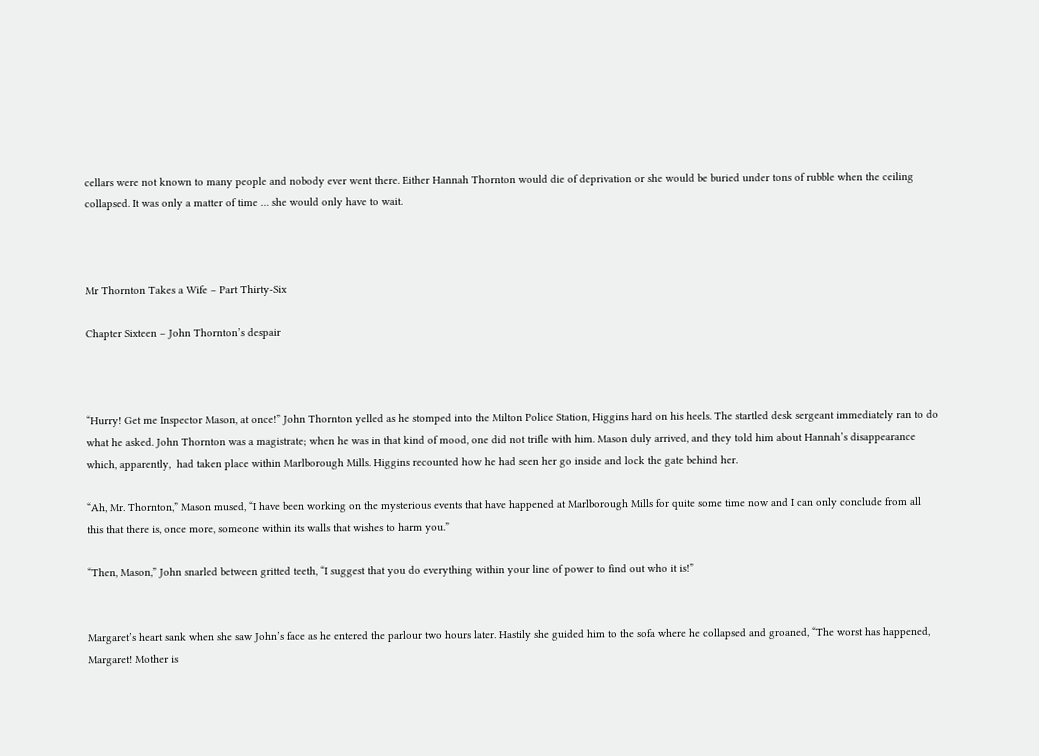cellars were not known to many people and nobody ever went there. Either Hannah Thornton would die of deprivation or she would be buried under tons of rubble when the ceiling collapsed. It was only a matter of time … she would only have to wait.



Mr Thornton Takes a Wife – Part Thirty-Six

Chapter Sixteen – John Thornton’s despair



“Hurry! Get me Inspector Mason, at once!” John Thornton yelled as he stomped into the Milton Police Station, Higgins hard on his heels. The startled desk sergeant immediately ran to do what he asked. John Thornton was a magistrate; when he was in that kind of mood, one did not trifle with him. Mason duly arrived, and they told him about Hannah’s disappearance which, apparently,  had taken place within Marlborough Mills. Higgins recounted how he had seen her go inside and lock the gate behind her.

“Ah, Mr. Thornton,” Mason mused, “I have been working on the mysterious events that have happened at Marlborough Mills for quite some time now and I can only conclude from all this that there is, once more, someone within its walls that wishes to harm you.”

“Then, Mason,” John snarled between gritted teeth, “I suggest that you do everything within your line of power to find out who it is!”


Margaret’s heart sank when she saw John’s face as he entered the parlour two hours later. Hastily she guided him to the sofa where he collapsed and groaned, “The worst has happened, Margaret! Mother is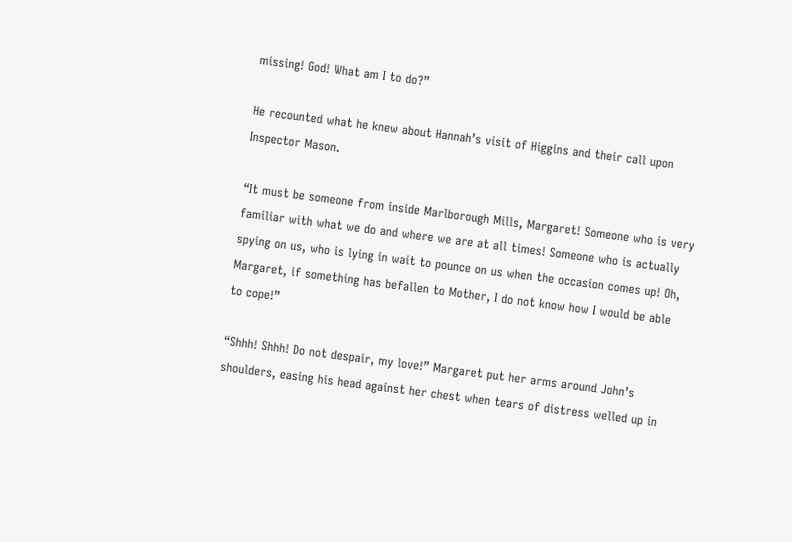missing! God! What am I to do?”

He recounted what he knew about Hannah’s visit of Higgins and their call upon Inspector Mason.

“It must be someone from inside Marlborough Mills, Margaret! Someone who is very familiar with what we do and where we are at all times! Someone who is actually spying on us, who is lying in wait to pounce on us when the occasion comes up! Oh, Margaret, if something has befallen to Mother, I do not know how I would be able to cope!”

“Shhh! Shhh! Do not despair, my love!” Margaret put her arms around John’s shoulders, easing his head against her chest when tears of distress welled up in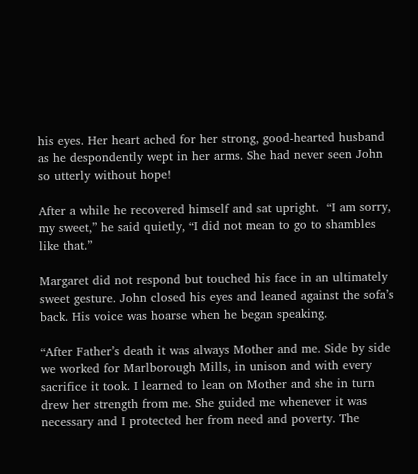his eyes. Her heart ached for her strong, good-hearted husband as he despondently wept in her arms. She had never seen John so utterly without hope!

After a while he recovered himself and sat upright.  “I am sorry, my sweet,” he said quietly, “I did not mean to go to shambles like that.”

Margaret did not respond but touched his face in an ultimately sweet gesture. John closed his eyes and leaned against the sofa’s back. His voice was hoarse when he began speaking.

“After Father’s death it was always Mother and me. Side by side we worked for Marlborough Mills, in unison and with every sacrifice it took. I learned to lean on Mother and she in turn drew her strength from me. She guided me whenever it was necessary and I protected her from need and poverty. The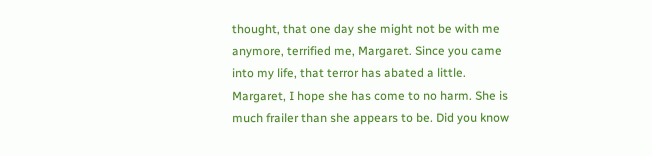thought, that one day she might not be with me anymore, terrified me, Margaret. Since you came into my life, that terror has abated a little. Margaret, I hope she has come to no harm. She is much frailer than she appears to be. Did you know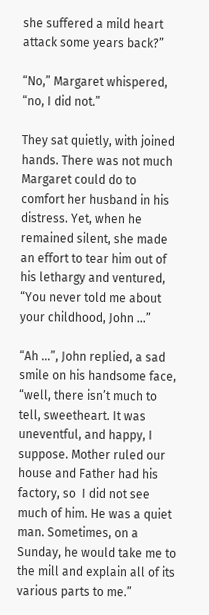she suffered a mild heart attack some years back?”

“No,” Margaret whispered, “no, I did not.”

They sat quietly, with joined hands. There was not much Margaret could do to comfort her husband in his distress. Yet, when he remained silent, she made an effort to tear him out of his lethargy and ventured, “You never told me about your childhood, John …”

“Ah …”, John replied, a sad smile on his handsome face, “well, there isn’t much to tell, sweetheart. It was uneventful, and happy, I suppose. Mother ruled our house and Father had his factory, so  I did not see much of him. He was a quiet man. Sometimes, on a Sunday, he would take me to the mill and explain all of its various parts to me.”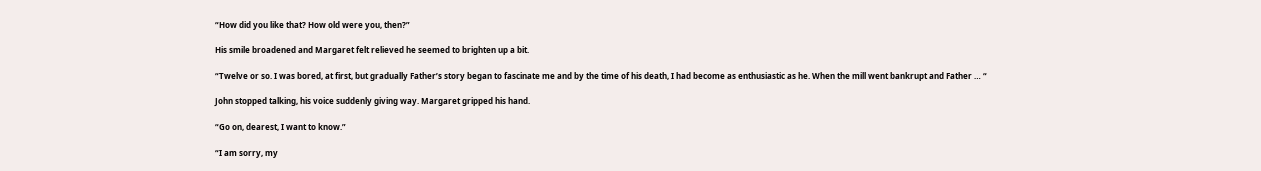“How did you like that? How old were you, then?”

His smile broadened and Margaret felt relieved he seemed to brighten up a bit.

“Twelve or so. I was bored, at first, but gradually Father’s story began to fascinate me and by the time of his death, I had become as enthusiastic as he. When the mill went bankrupt and Father … “

John stopped talking, his voice suddenly giving way. Margaret gripped his hand.

“Go on, dearest, I want to know.”

“I am sorry, my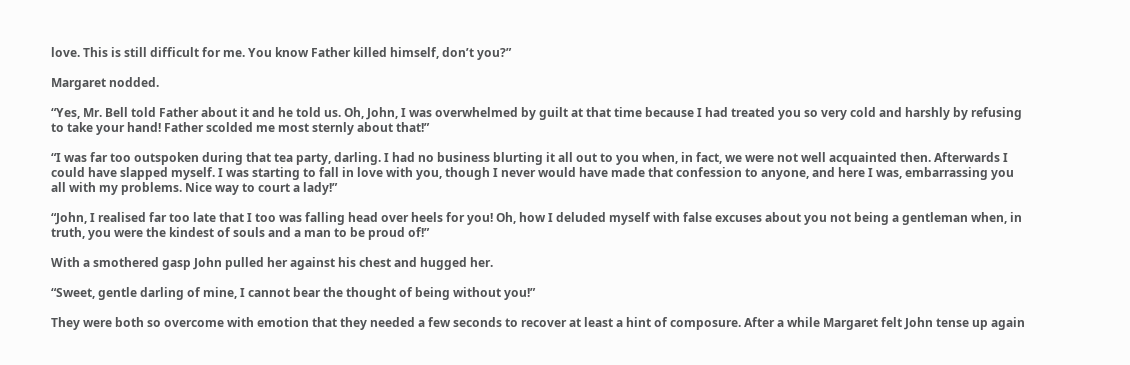love. This is still difficult for me. You know Father killed himself, don’t you?”

Margaret nodded.

“Yes, Mr. Bell told Father about it and he told us. Oh, John, I was overwhelmed by guilt at that time because I had treated you so very cold and harshly by refusing to take your hand! Father scolded me most sternly about that!”

“I was far too outspoken during that tea party, darling. I had no business blurting it all out to you when, in fact, we were not well acquainted then. Afterwards I could have slapped myself. I was starting to fall in love with you, though I never would have made that confession to anyone, and here I was, embarrassing you all with my problems. Nice way to court a lady!”

“John, I realised far too late that I too was falling head over heels for you! Oh, how I deluded myself with false excuses about you not being a gentleman when, in truth, you were the kindest of souls and a man to be proud of!”

With a smothered gasp John pulled her against his chest and hugged her.

“Sweet, gentle darling of mine, I cannot bear the thought of being without you!”

They were both so overcome with emotion that they needed a few seconds to recover at least a hint of composure. After a while Margaret felt John tense up again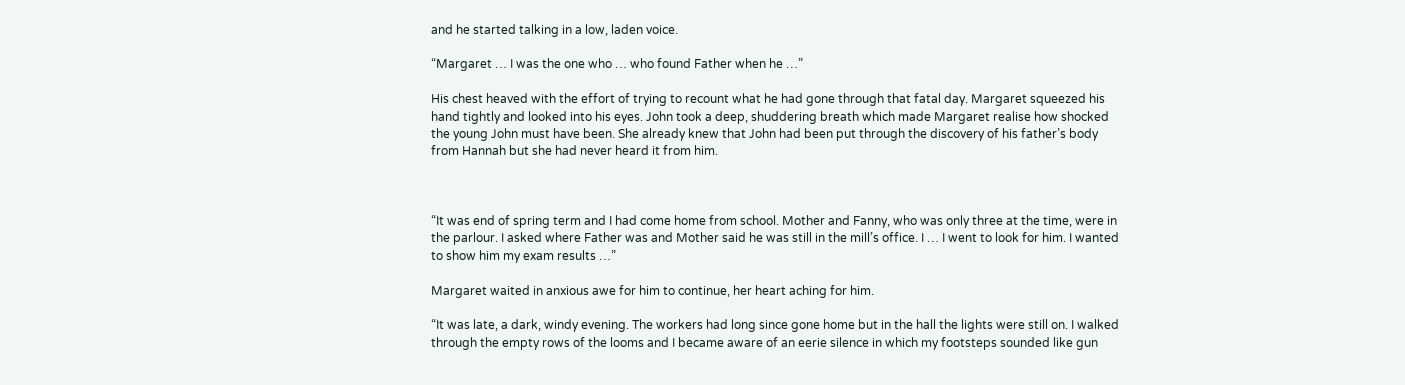and he started talking in a low, laden voice.

“Margaret … I was the one who … who found Father when he …”

His chest heaved with the effort of trying to recount what he had gone through that fatal day. Margaret squeezed his hand tightly and looked into his eyes. John took a deep, shuddering breath which made Margaret realise how shocked the young John must have been. She already knew that John had been put through the discovery of his father’s body from Hannah but she had never heard it from him.



“It was end of spring term and I had come home from school. Mother and Fanny, who was only three at the time, were in the parlour. I asked where Father was and Mother said he was still in the mill’s office. I … I went to look for him. I wanted to show him my exam results …”

Margaret waited in anxious awe for him to continue, her heart aching for him.

“It was late, a dark, windy evening. The workers had long since gone home but in the hall the lights were still on. I walked through the empty rows of the looms and I became aware of an eerie silence in which my footsteps sounded like gun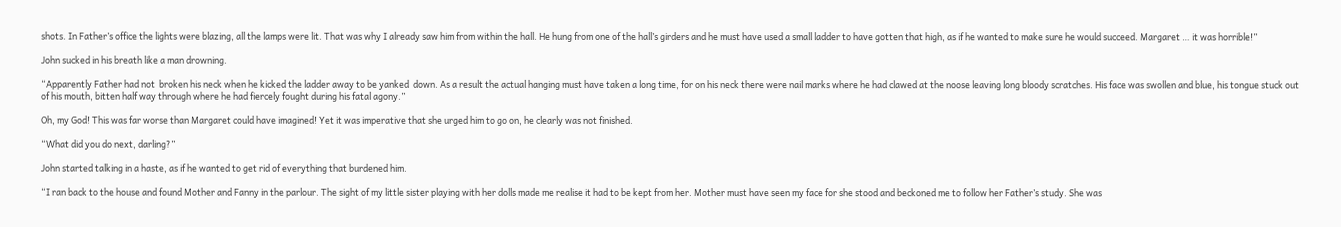shots. In Father’s office the lights were blazing, all the lamps were lit. That was why I already saw him from within the hall. He hung from one of the hall’s girders and he must have used a small ladder to have gotten that high, as if he wanted to make sure he would succeed. Margaret … it was horrible!”

John sucked in his breath like a man drowning.

“Apparently Father had not  broken his neck when he kicked the ladder away to be yanked  down. As a result the actual hanging must have taken a long time, for on his neck there were nail marks where he had clawed at the noose leaving long bloody scratches. His face was swollen and blue, his tongue stuck out of his mouth, bitten half way through where he had fiercely fought during his fatal agony.”

Oh, my God! This was far worse than Margaret could have imagined! Yet it was imperative that she urged him to go on, he clearly was not finished.

“What did you do next, darling?”

John started talking in a haste, as if he wanted to get rid of everything that burdened him.

“I ran back to the house and found Mother and Fanny in the parlour. The sight of my little sister playing with her dolls made me realise it had to be kept from her. Mother must have seen my face for she stood and beckoned me to follow her Father’s study. She was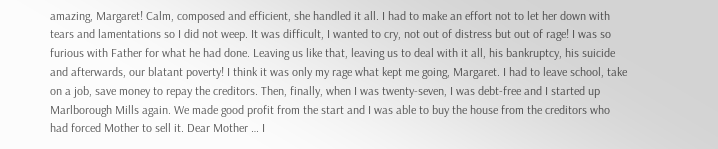amazing, Margaret! Calm, composed and efficient, she handled it all. I had to make an effort not to let her down with tears and lamentations so I did not weep. It was difficult, I wanted to cry, not out of distress but out of rage! I was so furious with Father for what he had done. Leaving us like that, leaving us to deal with it all, his bankruptcy, his suicide and afterwards, our blatant poverty! I think it was only my rage what kept me going, Margaret. I had to leave school, take on a job, save money to repay the creditors. Then, finally, when I was twenty-seven, I was debt-free and I started up Marlborough Mills again. We made good profit from the start and I was able to buy the house from the creditors who had forced Mother to sell it. Dear Mother … I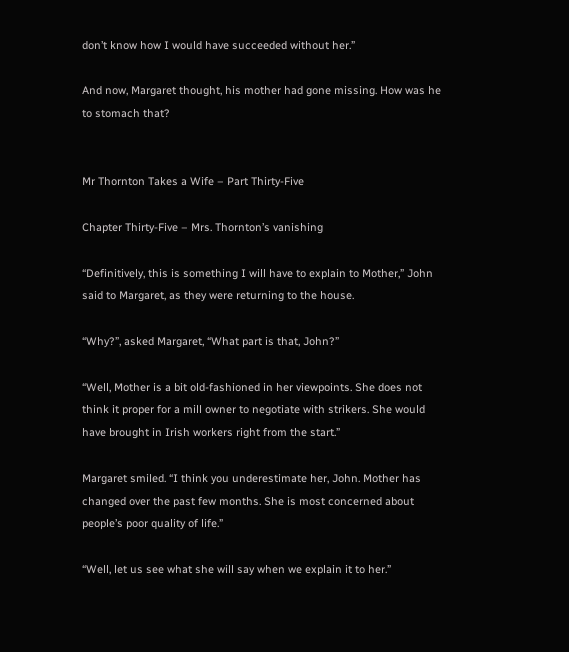don’t know how I would have succeeded without her.”

And now, Margaret thought, his mother had gone missing. How was he to stomach that?


Mr Thornton Takes a Wife – Part Thirty-Five

Chapter Thirty-Five – Mrs. Thornton’s vanishing

“Definitively, this is something I will have to explain to Mother,” John said to Margaret, as they were returning to the house.

“Why?”, asked Margaret, “What part is that, John?”

“Well, Mother is a bit old-fashioned in her viewpoints. She does not think it proper for a mill owner to negotiate with strikers. She would have brought in Irish workers right from the start.”

Margaret smiled. “I think you underestimate her, John. Mother has changed over the past few months. She is most concerned about people’s poor quality of life.”

“Well, let us see what she will say when we explain it to her.”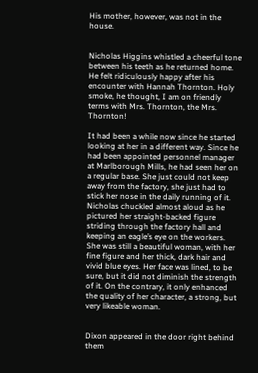His mother, however, was not in the house.


Nicholas Higgins whistled a cheerful tone between his teeth as he returned home. He felt ridiculously happy after his encounter with Hannah Thornton. Holy smoke, he thought, I am on friendly terms with Mrs. Thornton, the Mrs. Thornton!

It had been a while now since he started looking at her in a different way. Since he had been appointed personnel manager at Marlborough Mills, he had seen her on a regular base. She just could not keep away from the factory, she just had to stick her nose in the daily running of it. Nicholas chuckled almost aloud as he pictured her straight-backed figure striding through the factory hall and keeping an eagle’s eye on the workers. She was still a beautiful woman, with her fine figure and her thick, dark hair and vivid blue eyes. Her face was lined, to be sure, but it did not diminish the strength of it. On the contrary, it only enhanced the quality of her character, a strong, but very likeable woman.


Dixon appeared in the door right behind them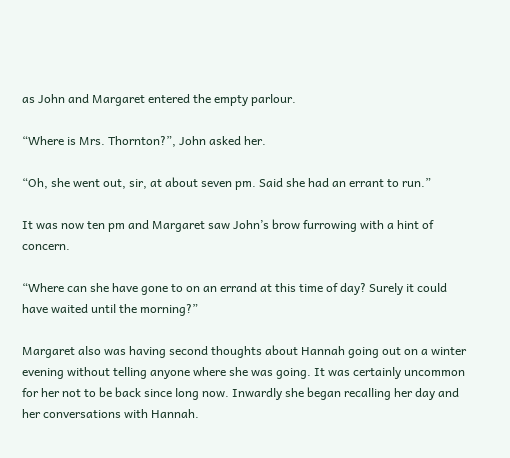as John and Margaret entered the empty parlour.

“Where is Mrs. Thornton?”, John asked her.

“Oh, she went out, sir, at about seven pm. Said she had an errant to run.”

It was now ten pm and Margaret saw John’s brow furrowing with a hint of concern.

“Where can she have gone to on an errand at this time of day? Surely it could have waited until the morning?”

Margaret also was having second thoughts about Hannah going out on a winter evening without telling anyone where she was going. It was certainly uncommon for her not to be back since long now. Inwardly she began recalling her day and her conversations with Hannah.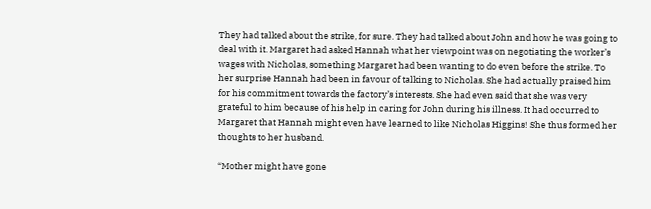They had talked about the strike, for sure. They had talked about John and how he was going to deal with it. Margaret had asked Hannah what her viewpoint was on negotiating the worker’s wages with Nicholas, something Margaret had been wanting to do even before the strike. To her surprise Hannah had been in favour of talking to Nicholas. She had actually praised him for his commitment towards the factory’s interests. She had even said that she was very grateful to him because of his help in caring for John during his illness. It had occurred to Margaret that Hannah might even have learned to like Nicholas Higgins! She thus formed her thoughts to her husband.

“Mother might have gone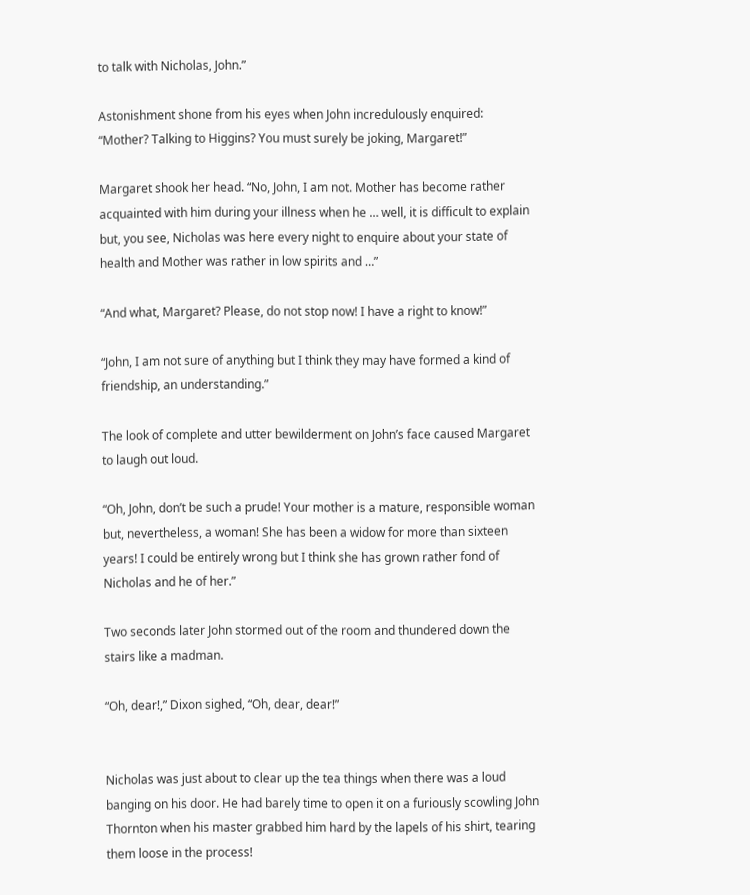to talk with Nicholas, John.”

Astonishment shone from his eyes when John incredulously enquired: “Mother? Talking to Higgins? You must surely be joking, Margaret!”

Margaret shook her head. “No, John, I am not. Mother has become rather acquainted with him during your illness when he … well, it is difficult to explain but, you see, Nicholas was here every night to enquire about your state of health and Mother was rather in low spirits and …”

“And what, Margaret? Please, do not stop now! I have a right to know!”

“John, I am not sure of anything but I think they may have formed a kind of friendship, an understanding.”

The look of complete and utter bewilderment on John’s face caused Margaret to laugh out loud.

“Oh, John, don’t be such a prude! Your mother is a mature, responsible woman but, nevertheless, a woman! She has been a widow for more than sixteen years! I could be entirely wrong but I think she has grown rather fond of Nicholas and he of her.”

Two seconds later John stormed out of the room and thundered down the stairs like a madman.

“Oh, dear!,” Dixon sighed, “Oh, dear, dear!”


Nicholas was just about to clear up the tea things when there was a loud banging on his door. He had barely time to open it on a furiously scowling John Thornton when his master grabbed him hard by the lapels of his shirt, tearing them loose in the process!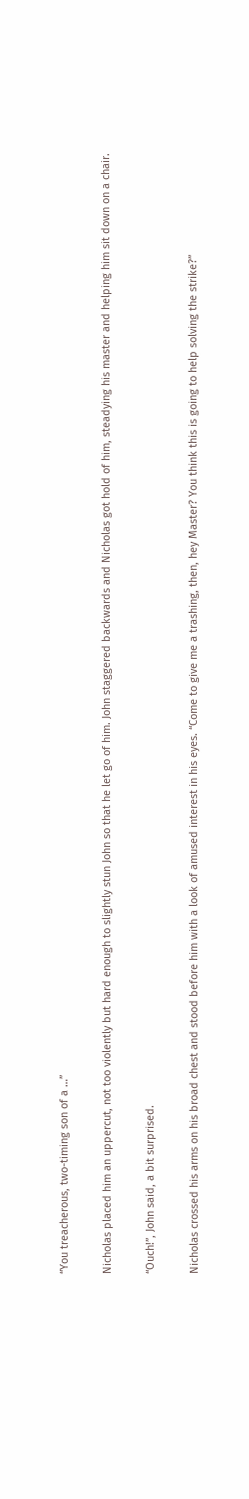“You treacherous, two-timing son of a …”

Nicholas placed him an uppercut, not too violently but hard enough to slightly stun John so that he let go of him. John staggered backwards and Nicholas got hold of him, steadying his master and helping him sit down on a chair.

“Ouch!”, John said, a bit surprised.

Nicholas crossed his arms on his broad chest and stood before him with a look of amused interest in his eyes. “Come to give me a trashing, then, hey Master? You think this is going to help solving the strike?”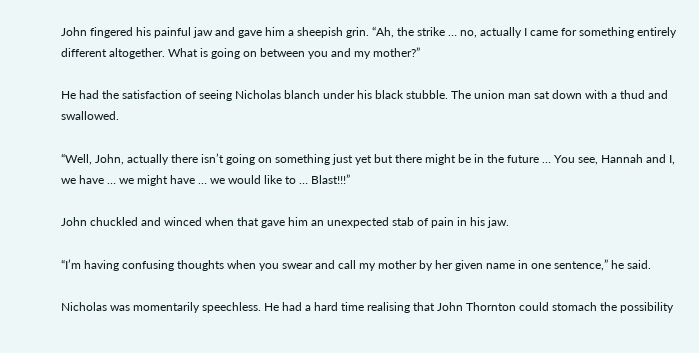John fingered his painful jaw and gave him a sheepish grin. “Ah, the strike … no, actually I came for something entirely different altogether. What is going on between you and my mother?”

He had the satisfaction of seeing Nicholas blanch under his black stubble. The union man sat down with a thud and swallowed.

“Well, John, actually there isn’t going on something just yet but there might be in the future … You see, Hannah and I, we have … we might have … we would like to … Blast!!!”

John chuckled and winced when that gave him an unexpected stab of pain in his jaw.

“I’m having confusing thoughts when you swear and call my mother by her given name in one sentence,” he said.

Nicholas was momentarily speechless. He had a hard time realising that John Thornton could stomach the possibility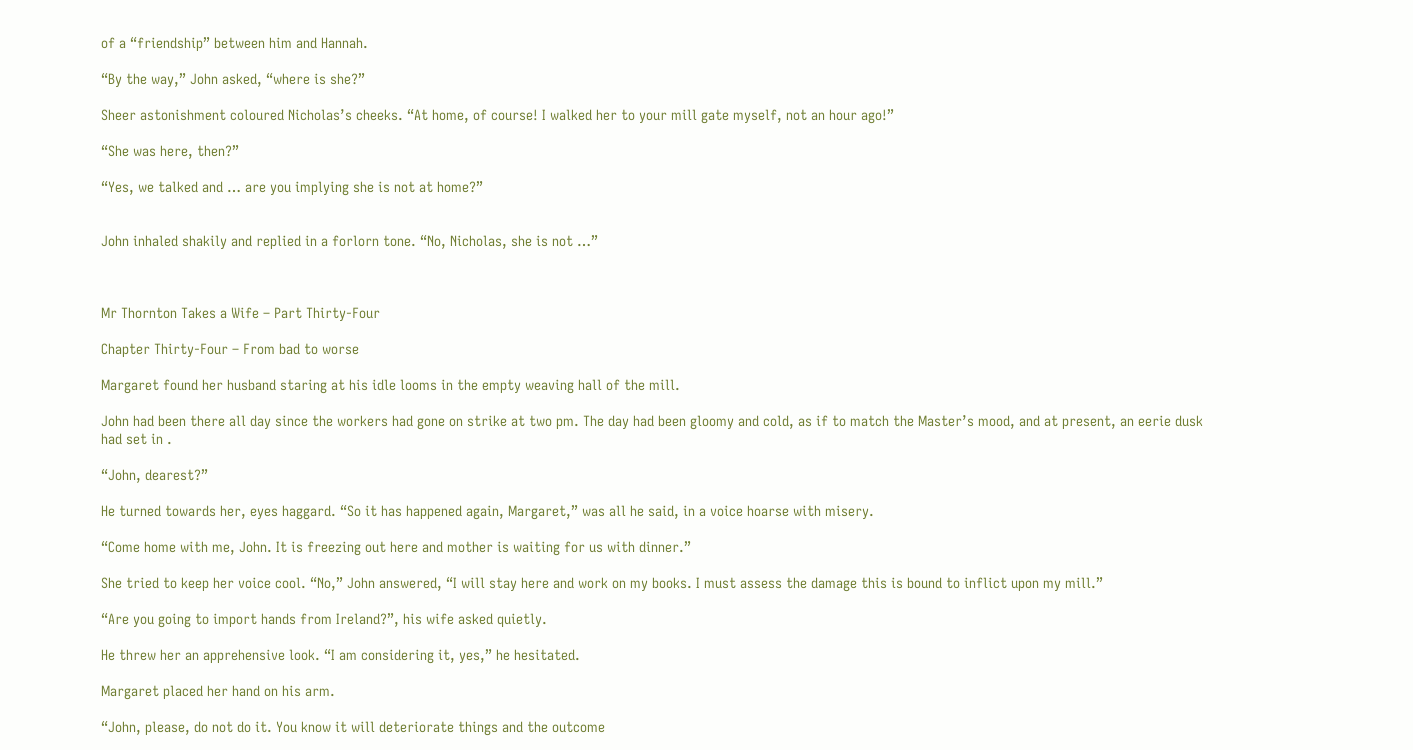of a “friendship” between him and Hannah.

“By the way,” John asked, “where is she?”

Sheer astonishment coloured Nicholas’s cheeks. “At home, of course! I walked her to your mill gate myself, not an hour ago!”

“She was here, then?”

“Yes, we talked and … are you implying she is not at home?”


John inhaled shakily and replied in a forlorn tone. “No, Nicholas, she is not …”



Mr Thornton Takes a Wife – Part Thirty-Four

Chapter Thirty-Four – From bad to worse

Margaret found her husband staring at his idle looms in the empty weaving hall of the mill.

John had been there all day since the workers had gone on strike at two pm. The day had been gloomy and cold, as if to match the Master’s mood, and at present, an eerie dusk had set in .

“John, dearest?”

He turned towards her, eyes haggard. “So it has happened again, Margaret,” was all he said, in a voice hoarse with misery.

“Come home with me, John. It is freezing out here and mother is waiting for us with dinner.”

She tried to keep her voice cool. “No,” John answered, “I will stay here and work on my books. I must assess the damage this is bound to inflict upon my mill.”

“Are you going to import hands from Ireland?”, his wife asked quietly.

He threw her an apprehensive look. “I am considering it, yes,” he hesitated.

Margaret placed her hand on his arm.

“John, please, do not do it. You know it will deteriorate things and the outcome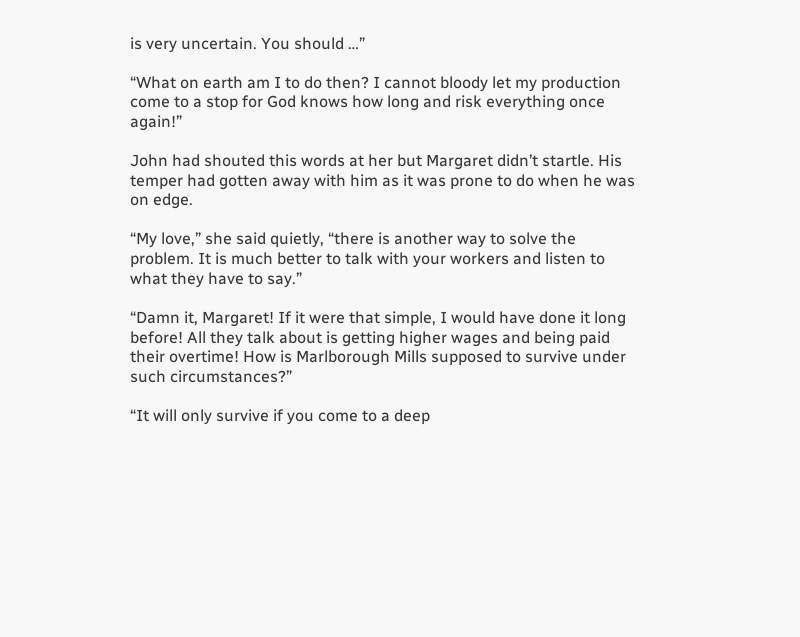is very uncertain. You should …”

“What on earth am I to do then? I cannot bloody let my production come to a stop for God knows how long and risk everything once again!”

John had shouted this words at her but Margaret didn’t startle. His temper had gotten away with him as it was prone to do when he was on edge.

“My love,” she said quietly, “there is another way to solve the problem. It is much better to talk with your workers and listen to what they have to say.”

“Damn it, Margaret! If it were that simple, I would have done it long before! All they talk about is getting higher wages and being paid their overtime! How is Marlborough Mills supposed to survive under such circumstances?”

“It will only survive if you come to a deep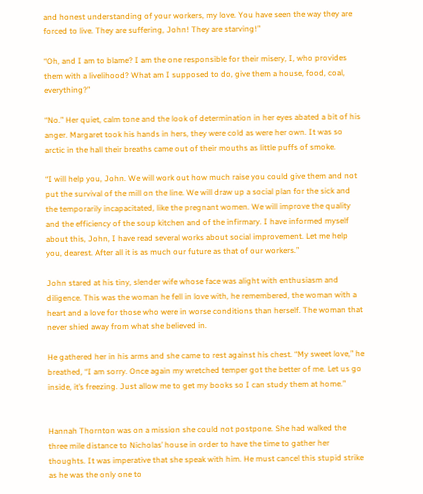and honest understanding of your workers, my love. You have seen the way they are forced to live. They are suffering, John! They are starving!”

“Oh, and I am to blame? I am the one responsible for their misery, I, who provides them with a livelihood? What am I supposed to do, give them a house, food, coal, everything?”

“No.” Her quiet, calm tone and the look of determination in her eyes abated a bit of his anger. Margaret took his hands in hers, they were cold as were her own. It was so arctic in the hall their breaths came out of their mouths as little puffs of smoke.

“I will help you, John. We will work out how much raise you could give them and not put the survival of the mill on the line. We will draw up a social plan for the sick and the temporarily incapacitated, like the pregnant women. We will improve the quality and the efficiency of the soup kitchen and of the infirmary. I have informed myself about this, John, I have read several works about social improvement. Let me help you, dearest. After all it is as much our future as that of our workers.”

John stared at his tiny, slender wife whose face was alight with enthusiasm and diligence. This was the woman he fell in love with, he remembered, the woman with a heart and a love for those who were in worse conditions than herself. The woman that never shied away from what she believed in.

He gathered her in his arms and she came to rest against his chest. “My sweet love,” he breathed, “I am sorry. Once again my wretched temper got the better of me. Let us go inside, it’s freezing. Just allow me to get my books so I can study them at home.”


Hannah Thornton was on a mission she could not postpone. She had walked the three mile distance to Nicholas’ house in order to have the time to gather her thoughts. It was imperative that she speak with him. He must cancel this stupid strike as he was the only one to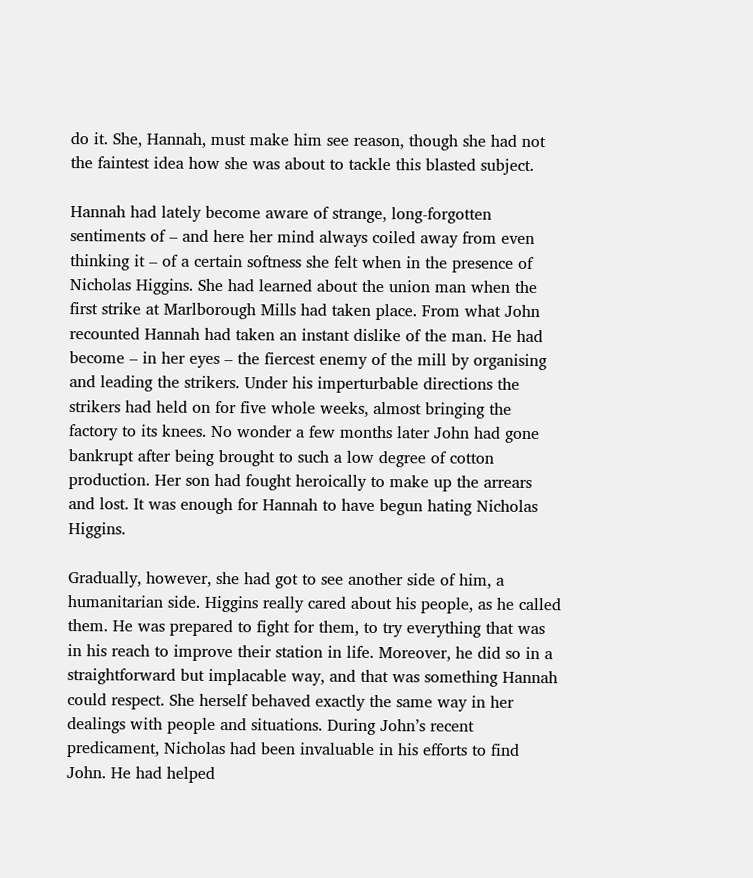do it. She, Hannah, must make him see reason, though she had not the faintest idea how she was about to tackle this blasted subject.

Hannah had lately become aware of strange, long-forgotten sentiments of – and here her mind always coiled away from even thinking it – of a certain softness she felt when in the presence of Nicholas Higgins. She had learned about the union man when the first strike at Marlborough Mills had taken place. From what John recounted Hannah had taken an instant dislike of the man. He had become – in her eyes – the fiercest enemy of the mill by organising and leading the strikers. Under his imperturbable directions the strikers had held on for five whole weeks, almost bringing the factory to its knees. No wonder a few months later John had gone bankrupt after being brought to such a low degree of cotton production. Her son had fought heroically to make up the arrears and lost. It was enough for Hannah to have begun hating Nicholas Higgins.

Gradually, however, she had got to see another side of him, a humanitarian side. Higgins really cared about his people, as he called them. He was prepared to fight for them, to try everything that was in his reach to improve their station in life. Moreover, he did so in a straightforward but implacable way, and that was something Hannah could respect. She herself behaved exactly the same way in her dealings with people and situations. During John’s recent predicament, Nicholas had been invaluable in his efforts to find John. He had helped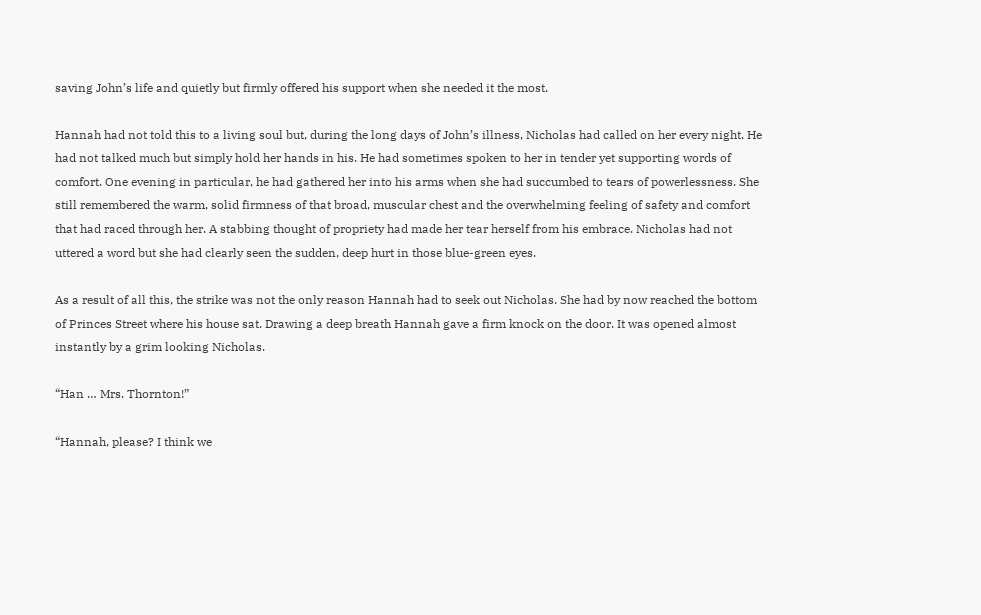saving John’s life and quietly but firmly offered his support when she needed it the most.

Hannah had not told this to a living soul but, during the long days of John’s illness, Nicholas had called on her every night. He had not talked much but simply hold her hands in his. He had sometimes spoken to her in tender yet supporting words of comfort. One evening in particular, he had gathered her into his arms when she had succumbed to tears of powerlessness. She still remembered the warm, solid firmness of that broad, muscular chest and the overwhelming feeling of safety and comfort that had raced through her. A stabbing thought of propriety had made her tear herself from his embrace. Nicholas had not uttered a word but she had clearly seen the sudden, deep hurt in those blue-green eyes.

As a result of all this, the strike was not the only reason Hannah had to seek out Nicholas. She had by now reached the bottom of Princes Street where his house sat. Drawing a deep breath Hannah gave a firm knock on the door. It was opened almost instantly by a grim looking Nicholas.

“Han … Mrs. Thornton!”

“Hannah, please? I think we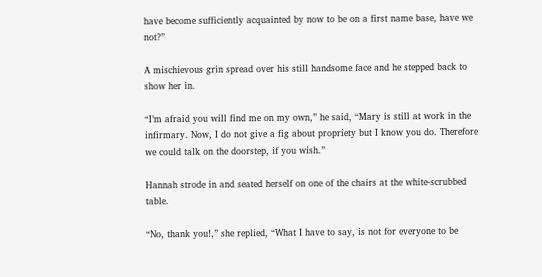have become sufficiently acquainted by now to be on a first name base, have we not?”

A mischievous grin spread over his still handsome face and he stepped back to show her in.

“I’m afraid you will find me on my own,” he said, “Mary is still at work in the infirmary. Now, I do not give a fig about propriety but I know you do. Therefore we could talk on the doorstep, if you wish.”

Hannah strode in and seated herself on one of the chairs at the white-scrubbed table.

“No, thank you!,” she replied, “What I have to say, is not for everyone to be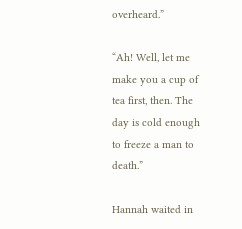overheard.”

“Ah! Well, let me make you a cup of tea first, then. The day is cold enough to freeze a man to death.”

Hannah waited in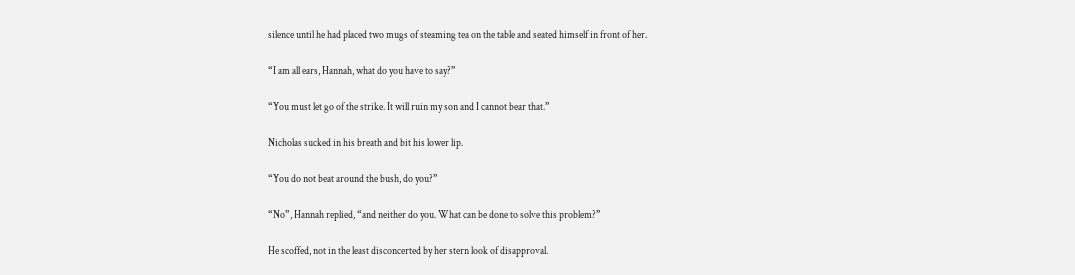silence until he had placed two mugs of steaming tea on the table and seated himself in front of her.

“I am all ears, Hannah, what do you have to say?”

“You must let go of the strike. It will ruin my son and I cannot bear that.”

Nicholas sucked in his breath and bit his lower lip.

“You do not beat around the bush, do you?”

“No”, Hannah replied, “and neither do you. What can be done to solve this problem?”

He scoffed, not in the least disconcerted by her stern look of disapproval.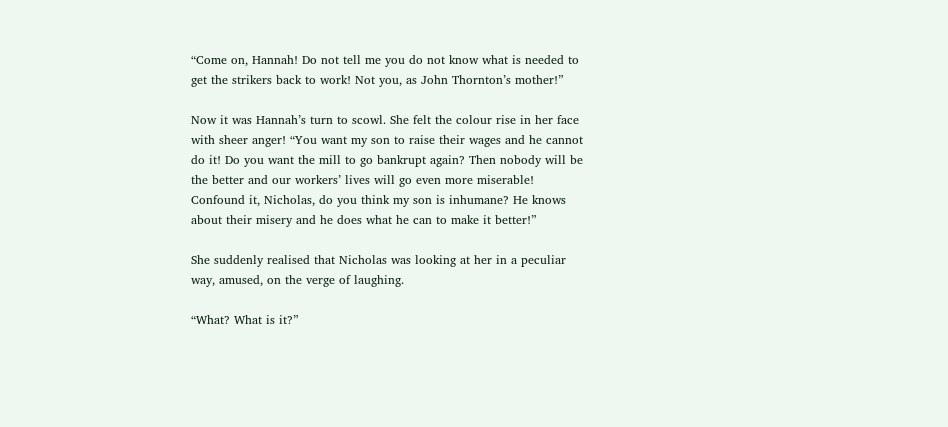“Come on, Hannah! Do not tell me you do not know what is needed to get the strikers back to work! Not you, as John Thornton’s mother!”

Now it was Hannah’s turn to scowl. She felt the colour rise in her face with sheer anger! “You want my son to raise their wages and he cannot do it! Do you want the mill to go bankrupt again? Then nobody will be the better and our workers’ lives will go even more miserable! Confound it, Nicholas, do you think my son is inhumane? He knows about their misery and he does what he can to make it better!”

She suddenly realised that Nicholas was looking at her in a peculiar way, amused, on the verge of laughing.

“What? What is it?”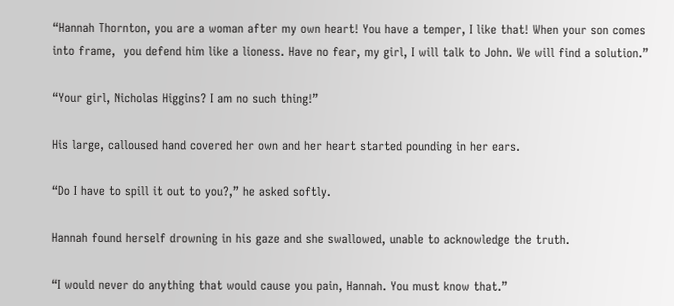“Hannah Thornton, you are a woman after my own heart! You have a temper, I like that! When your son comes into frame,  you defend him like a lioness. Have no fear, my girl, I will talk to John. We will find a solution.”

“Your girl, Nicholas Higgins? I am no such thing!”

His large, calloused hand covered her own and her heart started pounding in her ears.

“Do I have to spill it out to you?,” he asked softly.

Hannah found herself drowning in his gaze and she swallowed, unable to acknowledge the truth.

“I would never do anything that would cause you pain, Hannah. You must know that.”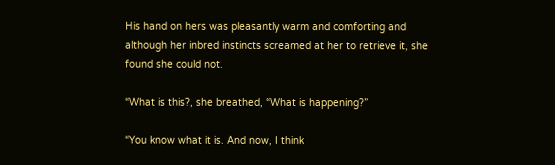His hand on hers was pleasantly warm and comforting and although her inbred instincts screamed at her to retrieve it, she found she could not.

“What is this?, she breathed, “What is happening?”

“You know what it is. And now, I think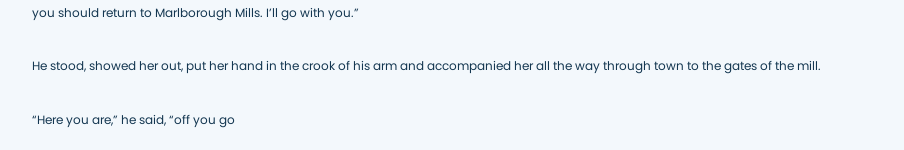you should return to Marlborough Mills. I’ll go with you.”

He stood, showed her out, put her hand in the crook of his arm and accompanied her all the way through town to the gates of the mill.

“Here you are,” he said, “off you go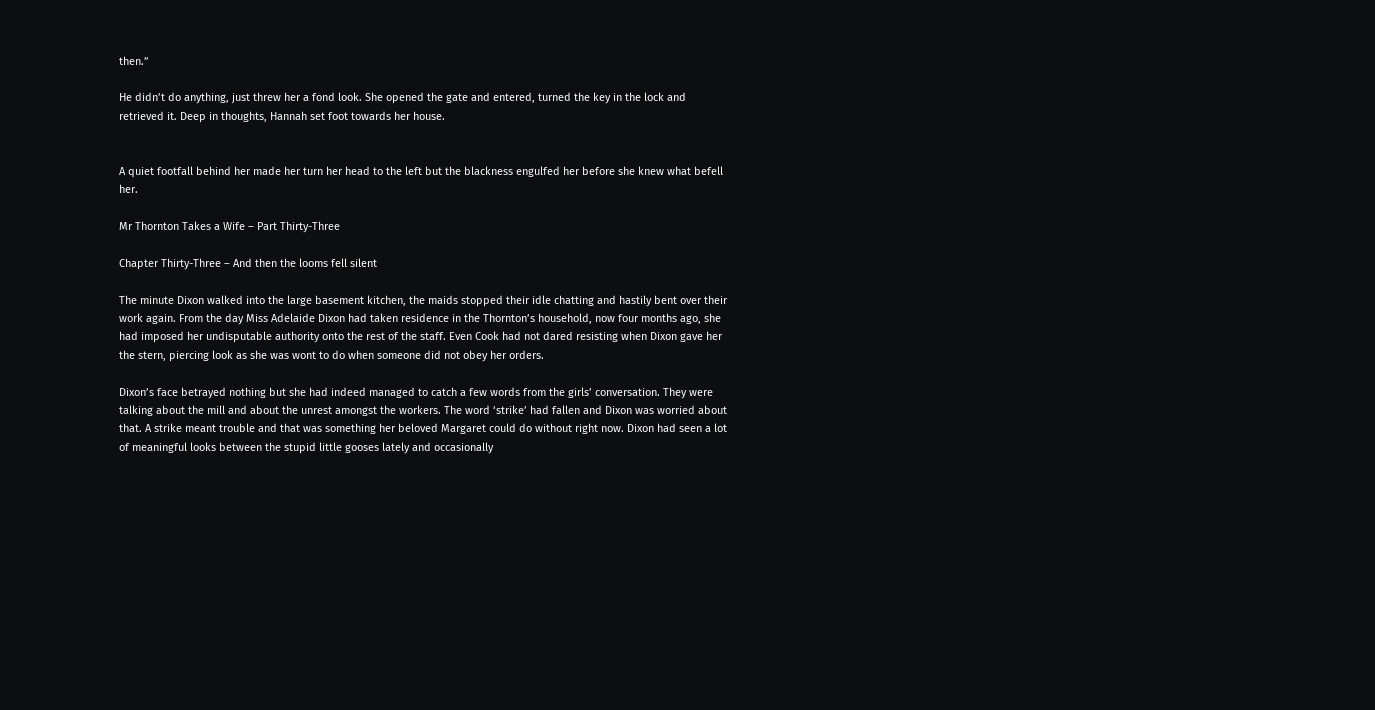then.”

He didn’t do anything, just threw her a fond look. She opened the gate and entered, turned the key in the lock and retrieved it. Deep in thoughts, Hannah set foot towards her house.


A quiet footfall behind her made her turn her head to the left but the blackness engulfed her before she knew what befell her.

Mr Thornton Takes a Wife – Part Thirty-Three

Chapter Thirty-Three – And then the looms fell silent

The minute Dixon walked into the large basement kitchen, the maids stopped their idle chatting and hastily bent over their work again. From the day Miss Adelaide Dixon had taken residence in the Thornton’s household, now four months ago, she had imposed her undisputable authority onto the rest of the staff. Even Cook had not dared resisting when Dixon gave her the stern, piercing look as she was wont to do when someone did not obey her orders.

Dixon’s face betrayed nothing but she had indeed managed to catch a few words from the girls’ conversation. They were talking about the mill and about the unrest amongst the workers. The word ‘strike’ had fallen and Dixon was worried about that. A strike meant trouble and that was something her beloved Margaret could do without right now. Dixon had seen a lot of meaningful looks between the stupid little gooses lately and occasionally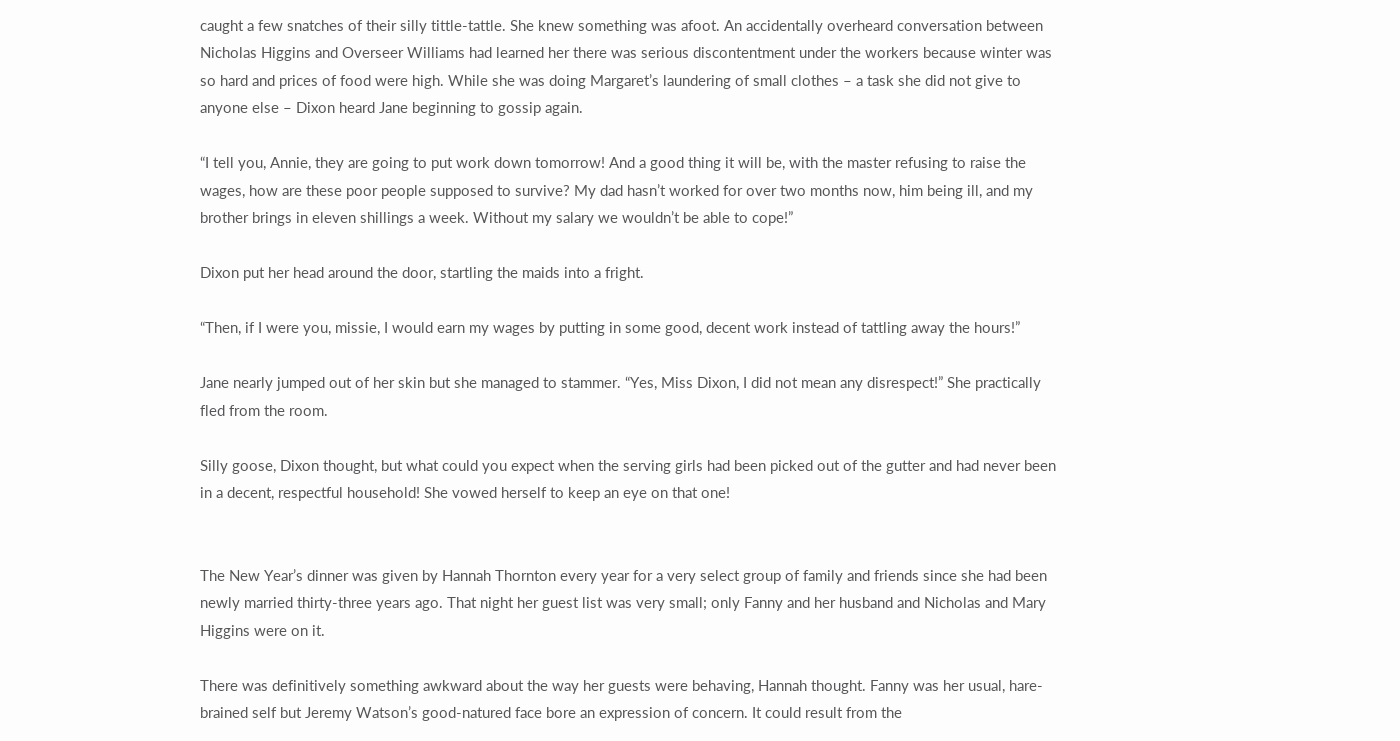caught a few snatches of their silly tittle-tattle. She knew something was afoot. An accidentally overheard conversation between Nicholas Higgins and Overseer Williams had learned her there was serious discontentment under the workers because winter was so hard and prices of food were high. While she was doing Margaret’s laundering of small clothes – a task she did not give to anyone else – Dixon heard Jane beginning to gossip again.

“I tell you, Annie, they are going to put work down tomorrow! And a good thing it will be, with the master refusing to raise the wages, how are these poor people supposed to survive? My dad hasn’t worked for over two months now, him being ill, and my brother brings in eleven shillings a week. Without my salary we wouldn’t be able to cope!”

Dixon put her head around the door, startling the maids into a fright.

“Then, if I were you, missie, I would earn my wages by putting in some good, decent work instead of tattling away the hours!”

Jane nearly jumped out of her skin but she managed to stammer. “Yes, Miss Dixon, I did not mean any disrespect!” She practically fled from the room.

Silly goose, Dixon thought, but what could you expect when the serving girls had been picked out of the gutter and had never been in a decent, respectful household! She vowed herself to keep an eye on that one!


The New Year’s dinner was given by Hannah Thornton every year for a very select group of family and friends since she had been newly married thirty-three years ago. That night her guest list was very small; only Fanny and her husband and Nicholas and Mary Higgins were on it.

There was definitively something awkward about the way her guests were behaving, Hannah thought. Fanny was her usual, hare-brained self but Jeremy Watson’s good-natured face bore an expression of concern. It could result from the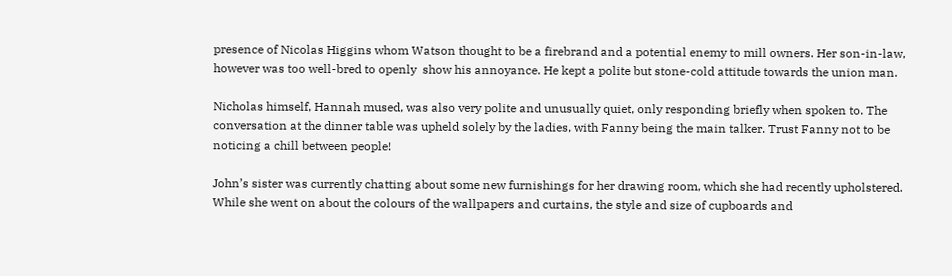presence of Nicolas Higgins whom Watson thought to be a firebrand and a potential enemy to mill owners. Her son-in-law, however was too well-bred to openly  show his annoyance. He kept a polite but stone-cold attitude towards the union man.

Nicholas himself, Hannah mused, was also very polite and unusually quiet, only responding briefly when spoken to. The conversation at the dinner table was upheld solely by the ladies, with Fanny being the main talker. Trust Fanny not to be noticing a chill between people!

John’s sister was currently chatting about some new furnishings for her drawing room, which she had recently upholstered. While she went on about the colours of the wallpapers and curtains, the style and size of cupboards and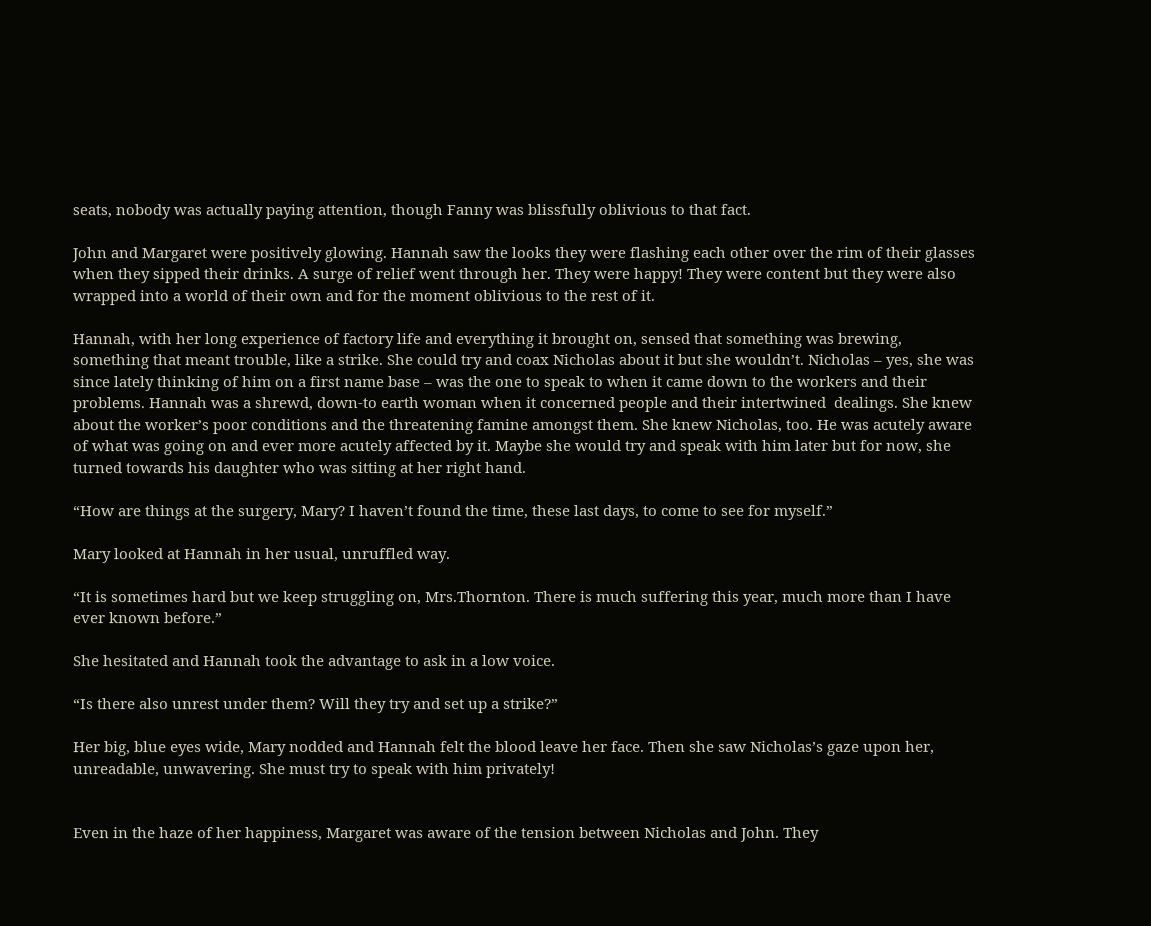seats, nobody was actually paying attention, though Fanny was blissfully oblivious to that fact.

John and Margaret were positively glowing. Hannah saw the looks they were flashing each other over the rim of their glasses when they sipped their drinks. A surge of relief went through her. They were happy! They were content but they were also wrapped into a world of their own and for the moment oblivious to the rest of it.

Hannah, with her long experience of factory life and everything it brought on, sensed that something was brewing, something that meant trouble, like a strike. She could try and coax Nicholas about it but she wouldn’t. Nicholas – yes, she was since lately thinking of him on a first name base – was the one to speak to when it came down to the workers and their problems. Hannah was a shrewd, down-to earth woman when it concerned people and their intertwined  dealings. She knew about the worker’s poor conditions and the threatening famine amongst them. She knew Nicholas, too. He was acutely aware of what was going on and ever more acutely affected by it. Maybe she would try and speak with him later but for now, she turned towards his daughter who was sitting at her right hand.

“How are things at the surgery, Mary? I haven’t found the time, these last days, to come to see for myself.”

Mary looked at Hannah in her usual, unruffled way.

“It is sometimes hard but we keep struggling on, Mrs.Thornton. There is much suffering this year, much more than I have ever known before.”

She hesitated and Hannah took the advantage to ask in a low voice.

“Is there also unrest under them? Will they try and set up a strike?”

Her big, blue eyes wide, Mary nodded and Hannah felt the blood leave her face. Then she saw Nicholas’s gaze upon her, unreadable, unwavering. She must try to speak with him privately!


Even in the haze of her happiness, Margaret was aware of the tension between Nicholas and John. They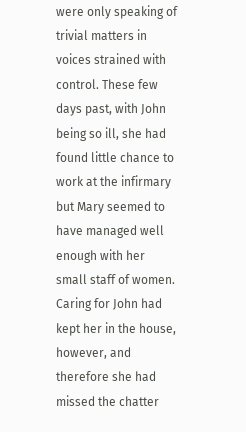were only speaking of trivial matters in voices strained with control. These few days past, with John being so ill, she had found little chance to work at the infirmary but Mary seemed to have managed well enough with her small staff of women. Caring for John had kept her in the house, however, and therefore she had missed the chatter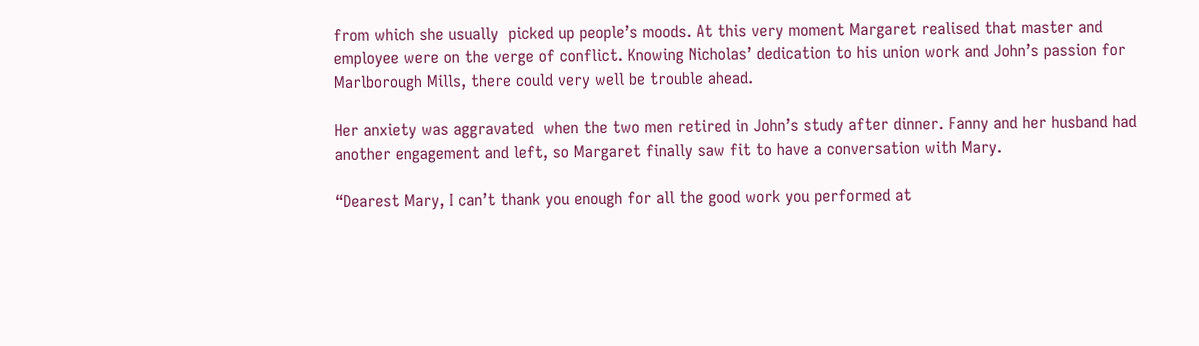from which she usually  picked up people’s moods. At this very moment Margaret realised that master and employee were on the verge of conflict. Knowing Nicholas’ dedication to his union work and John’s passion for Marlborough Mills, there could very well be trouble ahead.

Her anxiety was aggravated  when the two men retired in John’s study after dinner. Fanny and her husband had another engagement and left, so Margaret finally saw fit to have a conversation with Mary.

“Dearest Mary, I can’t thank you enough for all the good work you performed at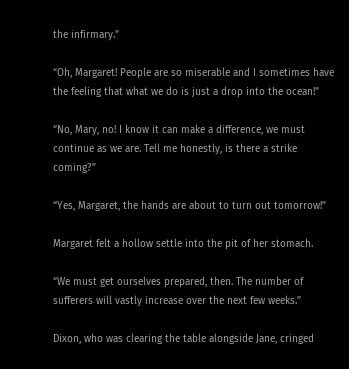the infirmary.”

“Oh, Margaret! People are so miserable and I sometimes have the feeling that what we do is just a drop into the ocean!”

“No, Mary, no! I know it can make a difference, we must continue as we are. Tell me honestly, is there a strike coming?”

“Yes, Margaret, the hands are about to turn out tomorrow!”

Margaret felt a hollow settle into the pit of her stomach.

“We must get ourselves prepared, then. The number of sufferers will vastly increase over the next few weeks.”

Dixon, who was clearing the table alongside Jane, cringed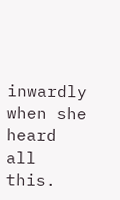inwardly when she heard all this.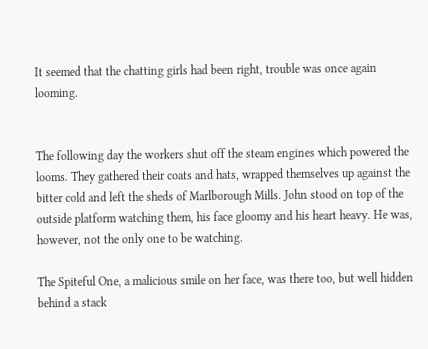It seemed that the chatting girls had been right, trouble was once again looming.


The following day the workers shut off the steam engines which powered the looms. They gathered their coats and hats, wrapped themselves up against the bitter cold and left the sheds of Marlborough Mills. John stood on top of the outside platform watching them, his face gloomy and his heart heavy. He was, however, not the only one to be watching.

The Spiteful One, a malicious smile on her face, was there too, but well hidden behind a stack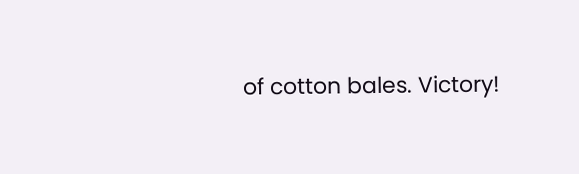of cotton bales. Victory!